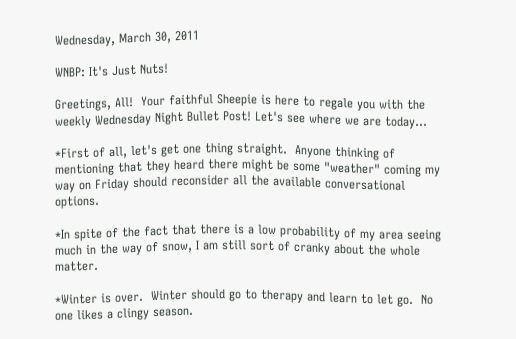Wednesday, March 30, 2011

WNBP: It's Just Nuts!

Greetings, All!  Your faithful Sheepie is here to regale you with the weekly Wednesday Night Bullet Post! Let's see where we are today...

*First of all, let's get one thing straight.  Anyone thinking of mentioning that they heard there might be some "weather" coming my way on Friday should reconsider all the available conversational options.

*In spite of the fact that there is a low probability of my area seeing much in the way of snow, I am still sort of cranky about the whole matter.

*Winter is over.  Winter should go to therapy and learn to let go.  No one likes a clingy season.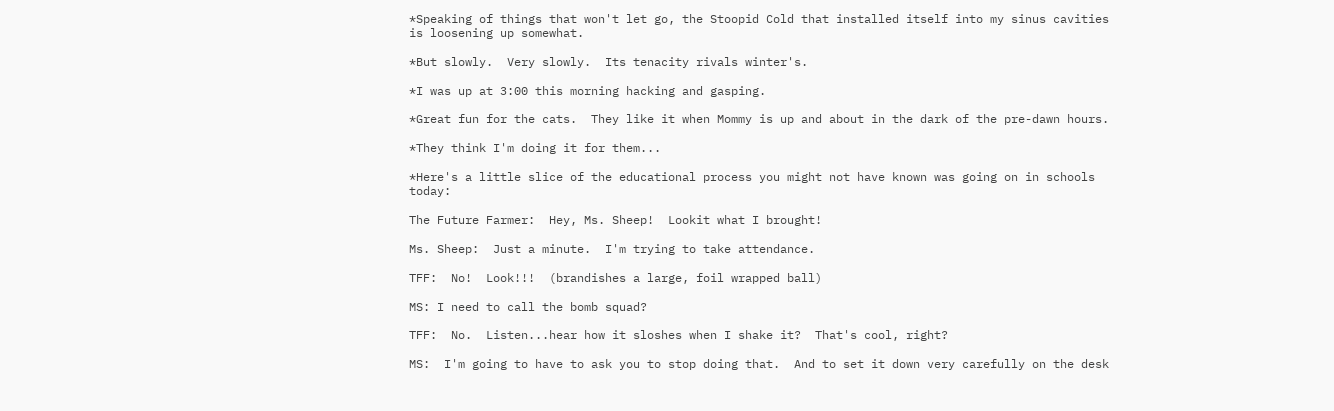*Speaking of things that won't let go, the Stoopid Cold that installed itself into my sinus cavities is loosening up somewhat.

*But slowly.  Very slowly.  Its tenacity rivals winter's.

*I was up at 3:00 this morning hacking and gasping.

*Great fun for the cats.  They like it when Mommy is up and about in the dark of the pre-dawn hours.

*They think I'm doing it for them...

*Here's a little slice of the educational process you might not have known was going on in schools today:

The Future Farmer:  Hey, Ms. Sheep!  Lookit what I brought!

Ms. Sheep:  Just a minute.  I'm trying to take attendance.

TFF:  No!  Look!!!  (brandishes a large, foil wrapped ball)

MS: I need to call the bomb squad?

TFF:  No.  Listen...hear how it sloshes when I shake it?  That's cool, right?

MS:  I'm going to have to ask you to stop doing that.  And to set it down very carefully on the desk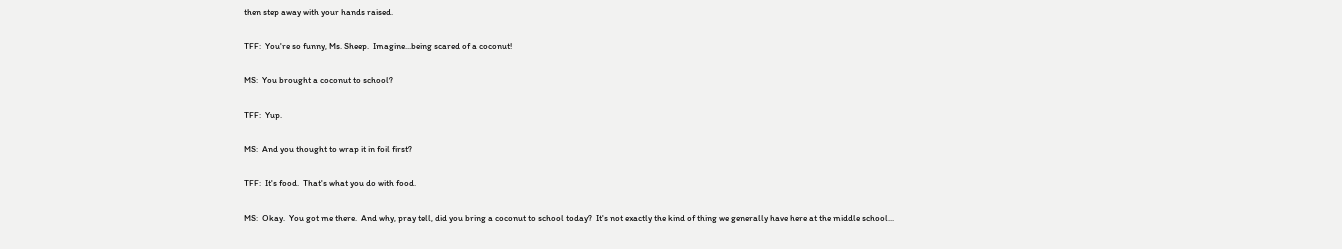then step away with your hands raised.

TFF:  You're so funny, Ms. Sheep.  Imagine...being scared of a coconut!

MS:  You brought a coconut to school?

TFF:  Yup.

MS:  And you thought to wrap it in foil first?

TFF:  It's food.  That's what you do with food.

MS:  Okay.  You got me there.  And why, pray tell, did you bring a coconut to school today?  It's not exactly the kind of thing we generally have here at the middle school...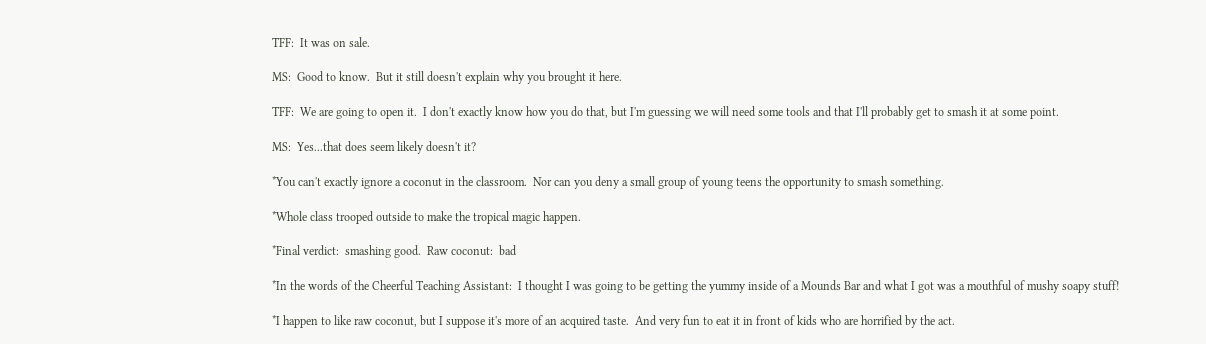TFF:  It was on sale.

MS:  Good to know.  But it still doesn't explain why you brought it here.

TFF:  We are going to open it.  I don't exactly know how you do that, but I'm guessing we will need some tools and that I'll probably get to smash it at some point.

MS:  Yes...that does seem likely doesn't it?

*You can't exactly ignore a coconut in the classroom.  Nor can you deny a small group of young teens the opportunity to smash something.

*Whole class trooped outside to make the tropical magic happen.

*Final verdict:  smashing good.  Raw coconut:  bad

*In the words of the Cheerful Teaching Assistant:  I thought I was going to be getting the yummy inside of a Mounds Bar and what I got was a mouthful of mushy soapy stuff!

*I happen to like raw coconut, but I suppose it's more of an acquired taste.  And very fun to eat it in front of kids who are horrified by the act.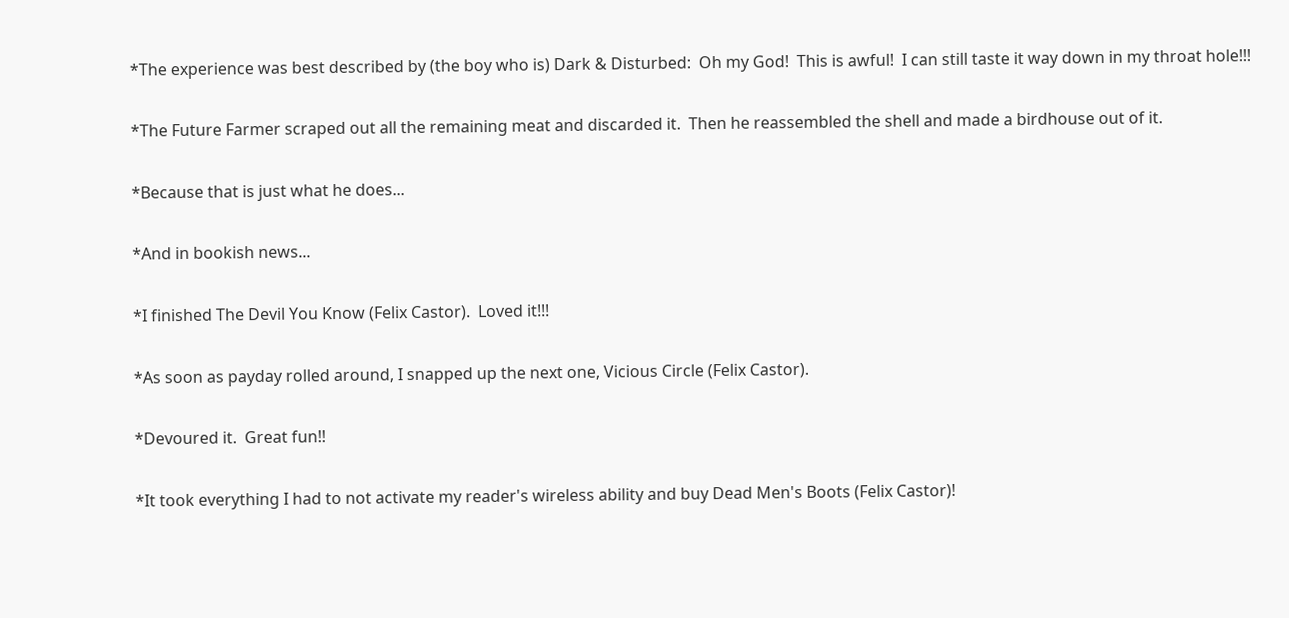*The experience was best described by (the boy who is) Dark & Disturbed:  Oh my God!  This is awful!  I can still taste it way down in my throat hole!!!

*The Future Farmer scraped out all the remaining meat and discarded it.  Then he reassembled the shell and made a birdhouse out of it.

*Because that is just what he does...

*And in bookish news...

*I finished The Devil You Know (Felix Castor).  Loved it!!!

*As soon as payday rolled around, I snapped up the next one, Vicious Circle (Felix Castor).

*Devoured it.  Great fun!!

*It took everything I had to not activate my reader's wireless ability and buy Dead Men's Boots (Felix Castor)!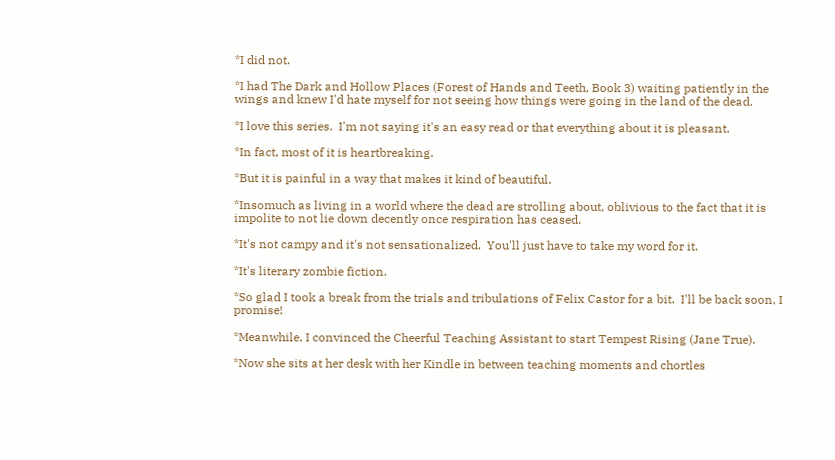*I did not.

*I had The Dark and Hollow Places (Forest of Hands and Teeth, Book 3) waiting patiently in the wings and knew I'd hate myself for not seeing how things were going in the land of the dead.

*I love this series.  I'm not saying it's an easy read or that everything about it is pleasant.

*In fact, most of it is heartbreaking.

*But it is painful in a way that makes it kind of beautiful.

*Insomuch as living in a world where the dead are strolling about, oblivious to the fact that it is impolite to not lie down decently once respiration has ceased.

*It's not campy and it's not sensationalized.  You'll just have to take my word for it.

*It's literary zombie fiction.

*So glad I took a break from the trials and tribulations of Felix Castor for a bit.  I'll be back soon, I promise!

*Meanwhile, I convinced the Cheerful Teaching Assistant to start Tempest Rising (Jane True).

*Now she sits at her desk with her Kindle in between teaching moments and chortles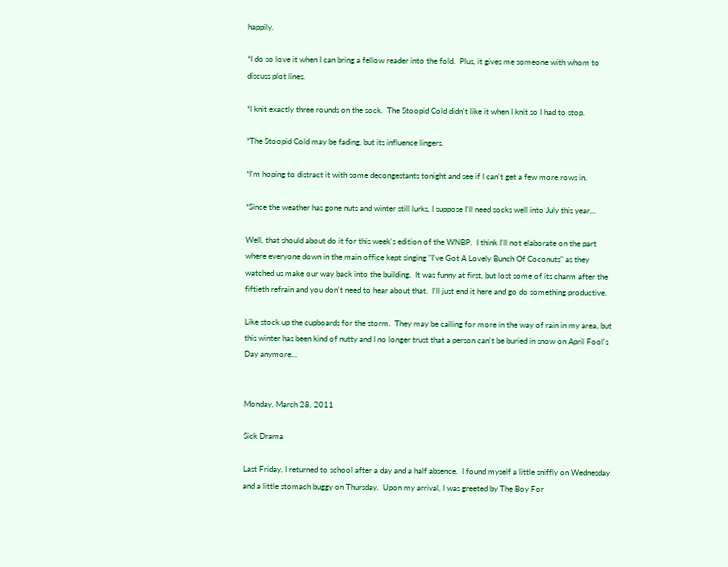happily.

*I do so love it when I can bring a fellow reader into the fold.  Plus, it gives me someone with whom to discuss plot lines.

*I knit exactly three rounds on the sock.  The Stoopid Cold didn't like it when I knit so I had to stop.

*The Stoopid Cold may be fading, but its influence lingers.

*I'm hoping to distract it with some decongestants tonight and see if I can't get a few more rows in.

*Since the weather has gone nuts and winter still lurks, I suppose I'll need socks well into July this year...

Well, that should about do it for this week's edition of the WNBP.  I think I'll not elaborate on the part where everyone down in the main office kept singing "I've Got A Lovely Bunch Of Coconuts" as they watched us make our way back into the building.  It was funny at first, but lost some of its charm after the fiftieth refrain and you don't need to hear about that.  I'll just end it here and go do something productive.

Like stock up the cupboards for the storm.  They may be calling for more in the way of rain in my area, but this winter has been kind of nutty and I no longer trust that a person can't be buried in snow on April Fool's Day anymore...


Monday, March 28, 2011

Sick Drama

Last Friday, I returned to school after a day and a half absence.  I found myself a little sniffly on Wednesday and a little stomach buggy on Thursday.  Upon my arrival, I was greeted by The Boy For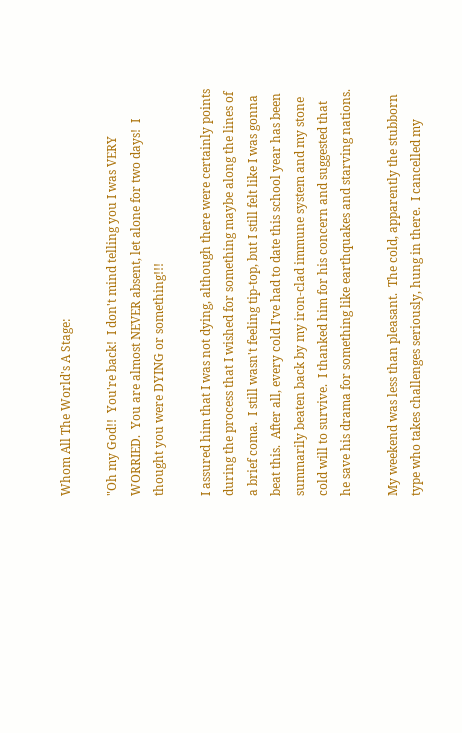Whom All The World's A Stage:

"Oh my God!!  You're back!  I don't mind telling you I was VERY WORRIED.  You are almost NEVER absent, let alone for two days!  I thought you were DYING or something!!!

I assured him that I was not dying, although there were certainly points during the process that I wished for something maybe along the lines of a brief coma.  I still wasn't feeling tip-top, but I still felt like I was gonna beat this.  After all, every cold I've had to date this school year has been summarily beaten back by my iron-clad immune system and my stone cold will to survive.  I thanked him for his concern and suggested that he save his drama for something like earthquakes and starving nations.

My weekend was less than pleasant.  The cold, apparently the stubborn type who takes challenges seriously, hung in there.  I cancelled my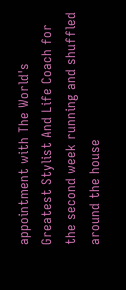appointment with The World's Greatest Stylist And Life Coach for the second week running and shuffled around the house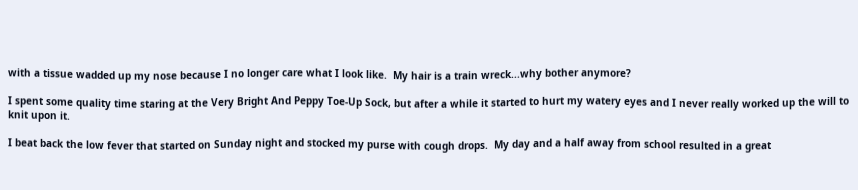with a tissue wadded up my nose because I no longer care what I look like.  My hair is a train wreck...why bother anymore?

I spent some quality time staring at the Very Bright And Peppy Toe-Up Sock, but after a while it started to hurt my watery eyes and I never really worked up the will to knit upon it.

I beat back the low fever that started on Sunday night and stocked my purse with cough drops.  My day and a half away from school resulted in a great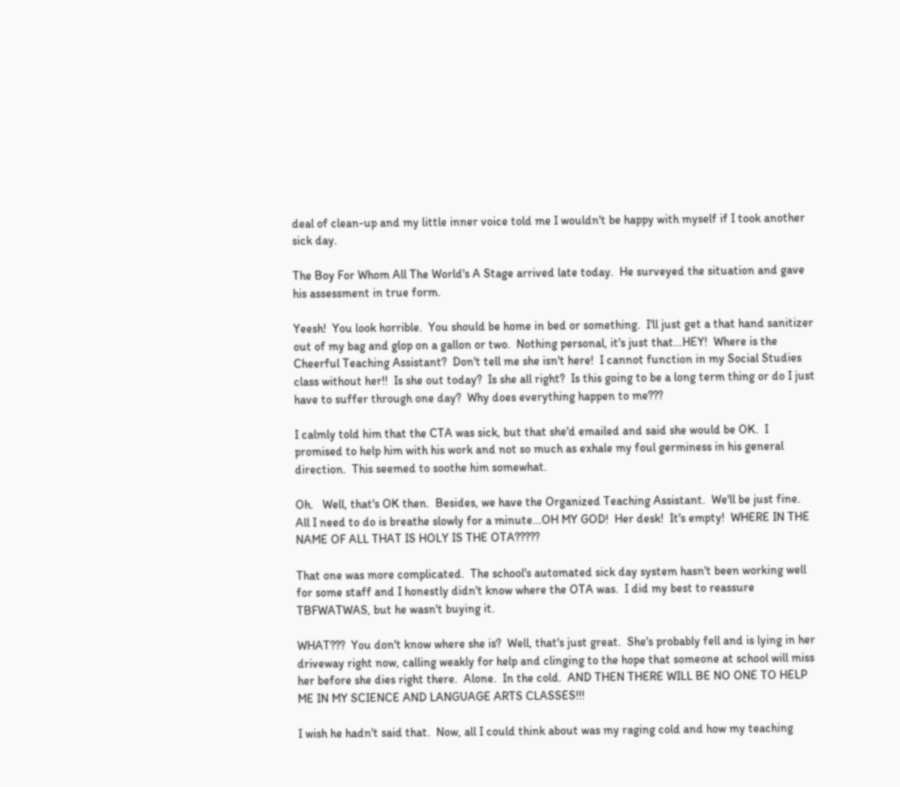deal of clean-up and my little inner voice told me I wouldn't be happy with myself if I took another sick day.

The Boy For Whom All The World's A Stage arrived late today.  He surveyed the situation and gave his assessment in true form.

Yeesh!  You look horrible.  You should be home in bed or something.  I'll just get a that hand sanitizer out of my bag and glop on a gallon or two.  Nothing personal, it's just that...HEY!  Where is the Cheerful Teaching Assistant?  Don't tell me she isn't here!  I cannot function in my Social Studies class without her!!  Is she out today?  Is she all right?  Is this going to be a long term thing or do I just have to suffer through one day?  Why does everything happen to me???

I calmly told him that the CTA was sick, but that she'd emailed and said she would be OK.  I promised to help him with his work and not so much as exhale my foul germiness in his general direction.  This seemed to soothe him somewhat.

Oh.   Well, that's OK then.  Besides, we have the Organized Teaching Assistant.  We'll be just fine.  All I need to do is breathe slowly for a minute...OH MY GOD!  Her desk!  It's empty!  WHERE IN THE NAME OF ALL THAT IS HOLY IS THE OTA?????

That one was more complicated.  The school's automated sick day system hasn't been working well for some staff and I honestly didn't know where the OTA was.  I did my best to reassure TBFWATWAS, but he wasn't buying it.

WHAT???  You don't know where she is?  Well, that's just great.  She's probably fell and is lying in her driveway right now, calling weakly for help and clinging to the hope that someone at school will miss her before she dies right there.  Alone.  In the cold.  AND THEN THERE WILL BE NO ONE TO HELP ME IN MY SCIENCE AND LANGUAGE ARTS CLASSES!!!

I wish he hadn't said that.  Now, all I could think about was my raging cold and how my teaching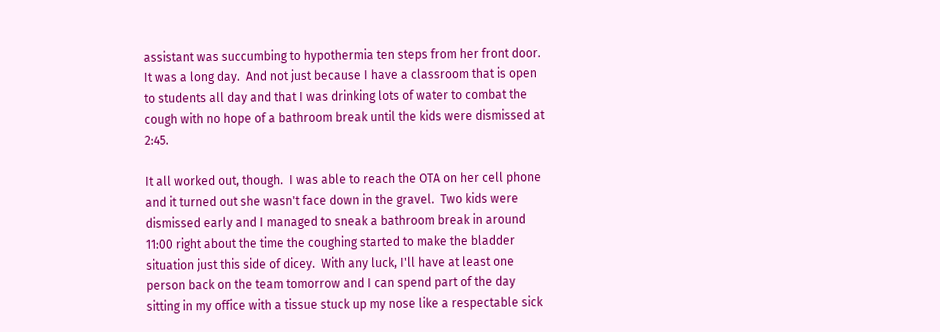assistant was succumbing to hypothermia ten steps from her front door.  It was a long day.  And not just because I have a classroom that is open to students all day and that I was drinking lots of water to combat the cough with no hope of a bathroom break until the kids were dismissed at 2:45.

It all worked out, though.  I was able to reach the OTA on her cell phone and it turned out she wasn't face down in the gravel.  Two kids were dismissed early and I managed to sneak a bathroom break in around 11:00 right about the time the coughing started to make the bladder situation just this side of dicey.  With any luck, I'll have at least one person back on the team tomorrow and I can spend part of the day sitting in my office with a tissue stuck up my nose like a respectable sick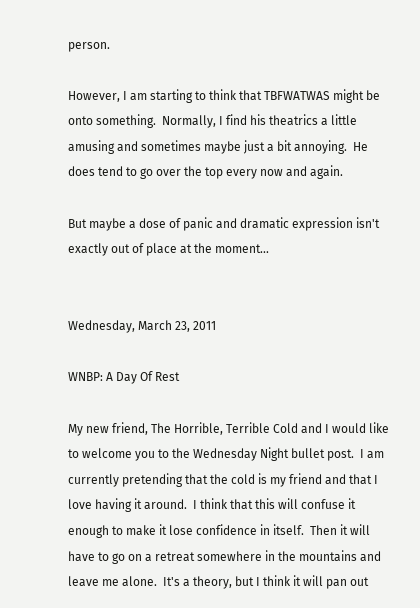person.

However, I am starting to think that TBFWATWAS might be onto something.  Normally, I find his theatrics a little amusing and sometimes maybe just a bit annoying.  He does tend to go over the top every now and again.

But maybe a dose of panic and dramatic expression isn't exactly out of place at the moment...


Wednesday, March 23, 2011

WNBP: A Day Of Rest

My new friend, The Horrible, Terrible Cold and I would like to welcome you to the Wednesday Night bullet post.  I am currently pretending that the cold is my friend and that I love having it around.  I think that this will confuse it enough to make it lose confidence in itself.  Then it will have to go on a retreat somewhere in the mountains and leave me alone.  It's a theory, but I think it will pan out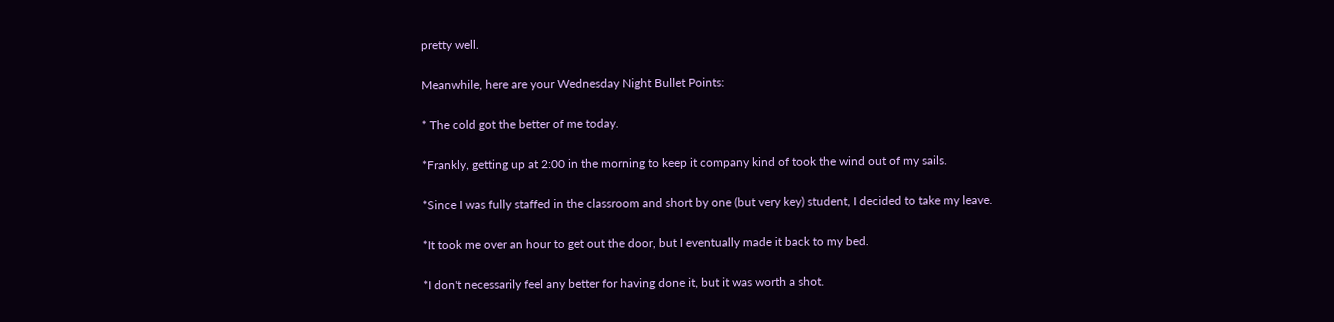pretty well.

Meanwhile, here are your Wednesday Night Bullet Points:

* The cold got the better of me today.

*Frankly, getting up at 2:00 in the morning to keep it company kind of took the wind out of my sails.

*Since I was fully staffed in the classroom and short by one (but very key) student, I decided to take my leave.

*It took me over an hour to get out the door, but I eventually made it back to my bed.

*I don't necessarily feel any better for having done it, but it was worth a shot.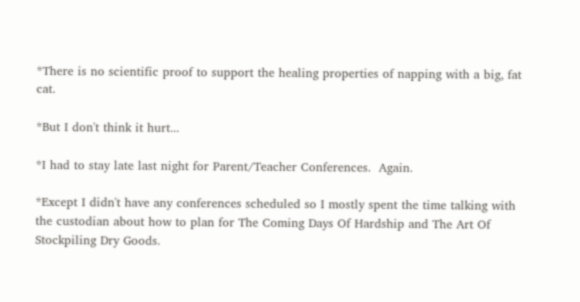*There is no scientific proof to support the healing properties of napping with a big, fat cat.

*But I don't think it hurt...

*I had to stay late last night for Parent/Teacher Conferences.  Again.

*Except I didn't have any conferences scheduled so I mostly spent the time talking with the custodian about how to plan for The Coming Days Of Hardship and The Art Of Stockpiling Dry Goods.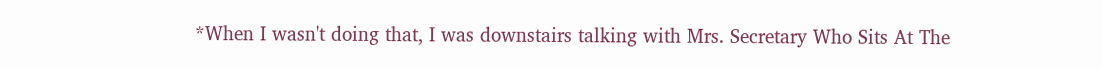*When I wasn't doing that, I was downstairs talking with Mrs. Secretary Who Sits At The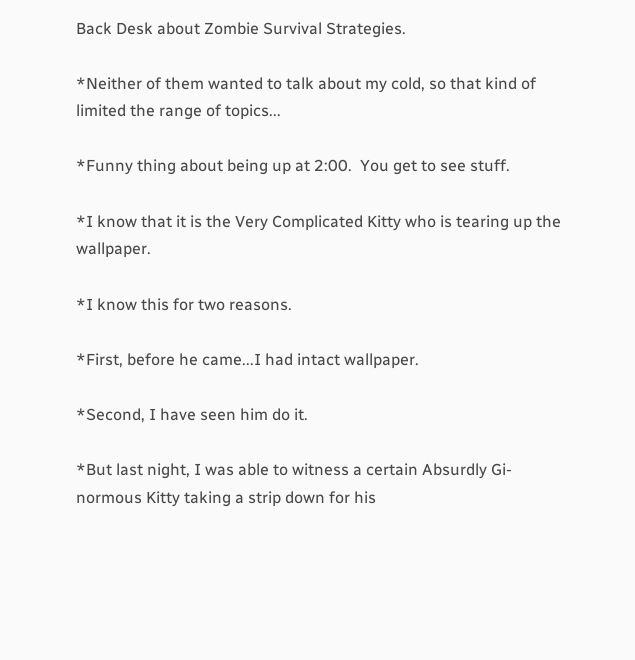Back Desk about Zombie Survival Strategies.

*Neither of them wanted to talk about my cold, so that kind of limited the range of topics...

*Funny thing about being up at 2:00.  You get to see stuff.

*I know that it is the Very Complicated Kitty who is tearing up the wallpaper.

*I know this for two reasons.

*First, before he came...I had intact wallpaper.

*Second, I have seen him do it.

*But last night, I was able to witness a certain Absurdly Gi-normous Kitty taking a strip down for his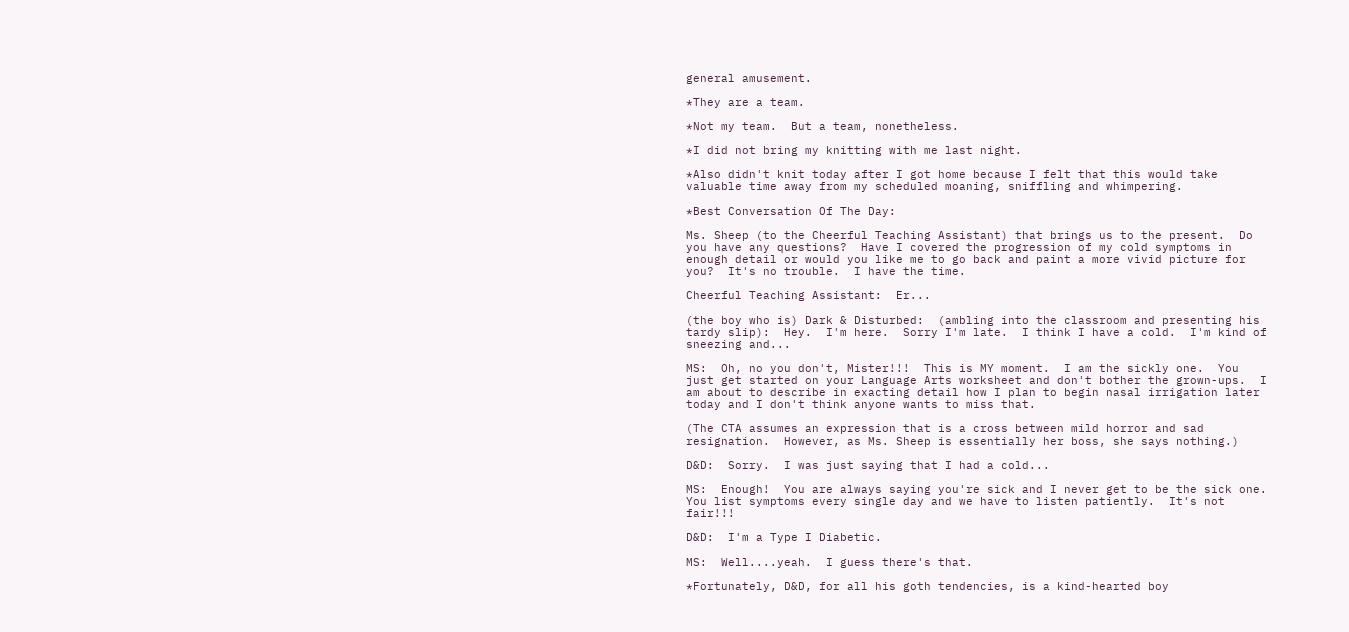general amusement.

*They are a team.

*Not my team.  But a team, nonetheless.

*I did not bring my knitting with me last night.

*Also didn't knit today after I got home because I felt that this would take valuable time away from my scheduled moaning, sniffling and whimpering.

*Best Conversation Of The Day:

Ms. Sheep (to the Cheerful Teaching Assistant) that brings us to the present.  Do you have any questions?  Have I covered the progression of my cold symptoms in enough detail or would you like me to go back and paint a more vivid picture for you?  It's no trouble.  I have the time.

Cheerful Teaching Assistant:  Er...

(the boy who is) Dark & Disturbed:  (ambling into the classroom and presenting his tardy slip):  Hey.  I'm here.  Sorry I'm late.  I think I have a cold.  I'm kind of sneezing and...

MS:  Oh, no you don't, Mister!!!  This is MY moment.  I am the sickly one.  You just get started on your Language Arts worksheet and don't bother the grown-ups.  I am about to describe in exacting detail how I plan to begin nasal irrigation later today and I don't think anyone wants to miss that.

(The CTA assumes an expression that is a cross between mild horror and sad resignation.  However, as Ms. Sheep is essentially her boss, she says nothing.)

D&D:  Sorry.  I was just saying that I had a cold...

MS:  Enough!  You are always saying you're sick and I never get to be the sick one.  You list symptoms every single day and we have to listen patiently.  It's not fair!!!

D&D:  I'm a Type I Diabetic.

MS:  Well....yeah.  I guess there's that.

*Fortunately, D&D, for all his goth tendencies, is a kind-hearted boy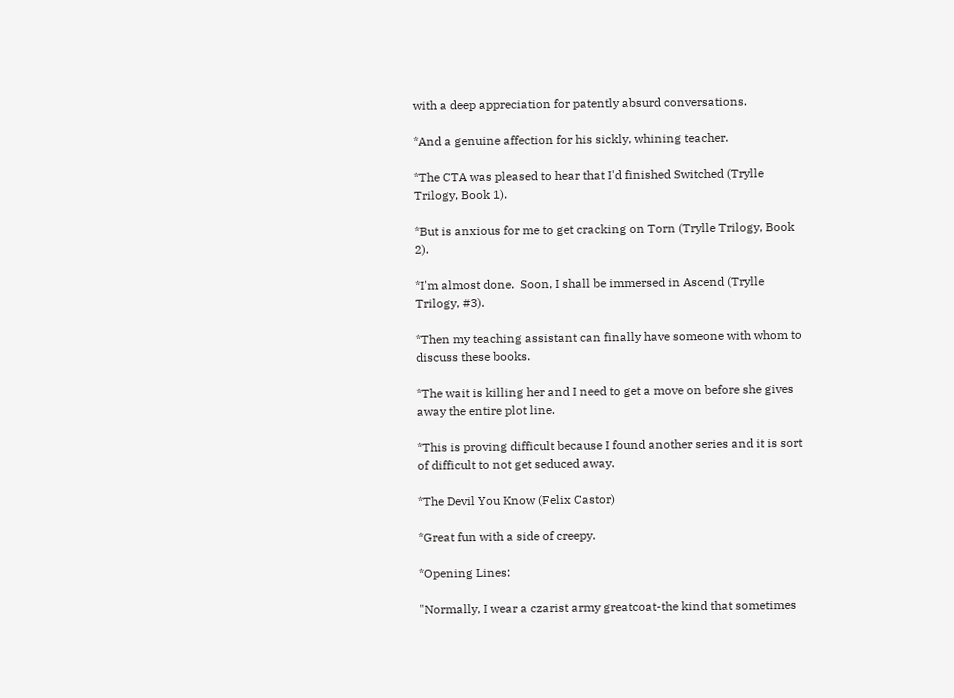with a deep appreciation for patently absurd conversations.

*And a genuine affection for his sickly, whining teacher.

*The CTA was pleased to hear that I'd finished Switched (Trylle Trilogy, Book 1).

*But is anxious for me to get cracking on Torn (Trylle Trilogy, Book 2).

*I'm almost done.  Soon, I shall be immersed in Ascend (Trylle Trilogy, #3).

*Then my teaching assistant can finally have someone with whom to discuss these books.

*The wait is killing her and I need to get a move on before she gives away the entire plot line.

*This is proving difficult because I found another series and it is sort of difficult to not get seduced away.

*The Devil You Know (Felix Castor)

*Great fun with a side of creepy.

*Opening Lines:

"Normally, I wear a czarist army greatcoat-the kind that sometimes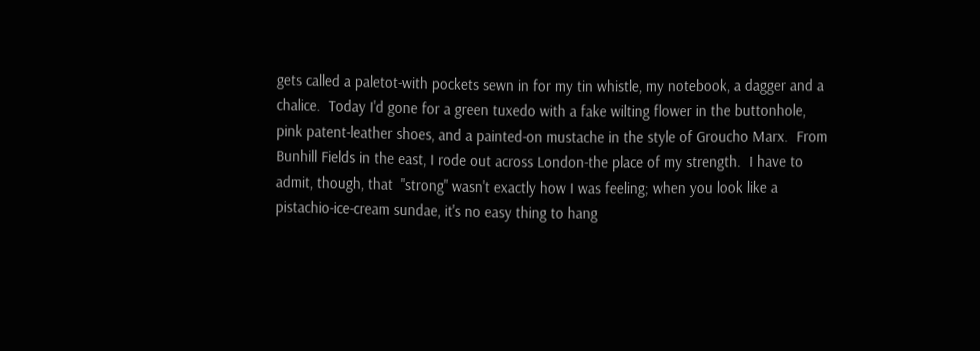gets called a paletot-with pockets sewn in for my tin whistle, my notebook, a dagger and a chalice.  Today I'd gone for a green tuxedo with a fake wilting flower in the buttonhole, pink patent-leather shoes, and a painted-on mustache in the style of Groucho Marx.  From Bunhill Fields in the east, I rode out across London-the place of my strength.  I have to admit, though, that  "strong" wasn't exactly how I was feeling; when you look like a pistachio-ice-cream sundae, it's no easy thing to hang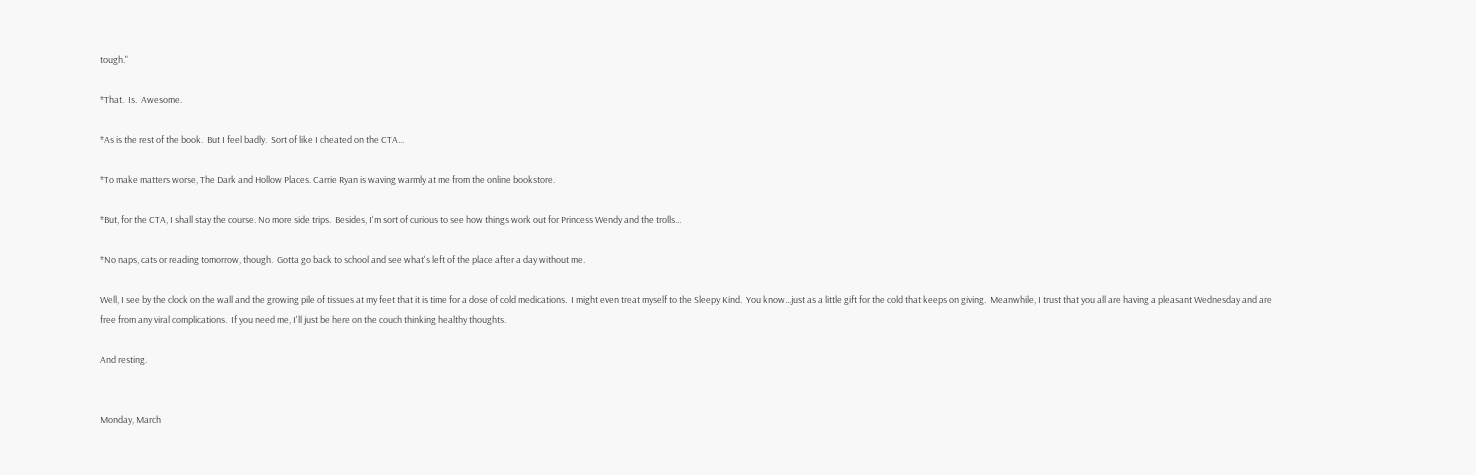tough."

*That.  Is.  Awesome.

*As is the rest of the book.  But I feel badly.  Sort of like I cheated on the CTA...

*To make matters worse, The Dark and Hollow Places. Carrie Ryan is waving warmly at me from the online bookstore.

*But, for the CTA, I shall stay the course. No more side trips.  Besides, I'm sort of curious to see how things work out for Princess Wendy and the trolls...

*No naps, cats or reading tomorrow, though.  Gotta go back to school and see what's left of the place after a day without me.

Well, I see by the clock on the wall and the growing pile of tissues at my feet that it is time for a dose of cold medications.  I might even treat myself to the Sleepy Kind.  You know...just as a little gift for the cold that keeps on giving.  Meanwhile, I trust that you all are having a pleasant Wednesday and are free from any viral complications.  If you need me, I'll just be here on the couch thinking healthy thoughts.

And resting.


Monday, March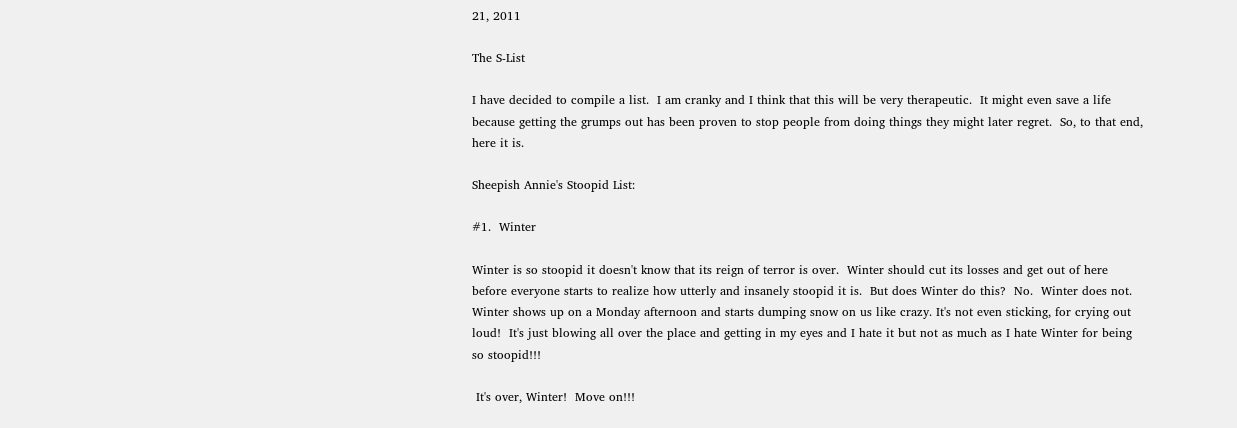21, 2011

The S-List

I have decided to compile a list.  I am cranky and I think that this will be very therapeutic.  It might even save a life because getting the grumps out has been proven to stop people from doing things they might later regret.  So, to that end, here it is.

Sheepish Annie's Stoopid List:

#1.  Winter

Winter is so stoopid it doesn't know that its reign of terror is over.  Winter should cut its losses and get out of here before everyone starts to realize how utterly and insanely stoopid it is.  But does Winter do this?  No.  Winter does not.  Winter shows up on a Monday afternoon and starts dumping snow on us like crazy. It's not even sticking, for crying out loud!  It's just blowing all over the place and getting in my eyes and I hate it but not as much as I hate Winter for being so stoopid!!!

 It's over, Winter!  Move on!!!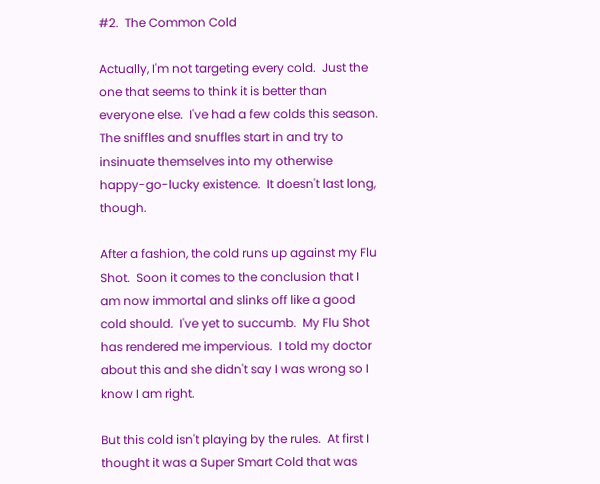#2.  The Common Cold

Actually, I'm not targeting every cold.  Just the one that seems to think it is better than everyone else.  I've had a few colds this season.  The sniffles and snuffles start in and try to insinuate themselves into my otherwise happy-go-lucky existence.  It doesn't last long, though.

After a fashion, the cold runs up against my Flu Shot.  Soon it comes to the conclusion that I am now immortal and slinks off like a good cold should.  I've yet to succumb.  My Flu Shot has rendered me impervious.  I told my doctor about this and she didn't say I was wrong so I know I am right.

But this cold isn't playing by the rules.  At first I thought it was a Super Smart Cold that was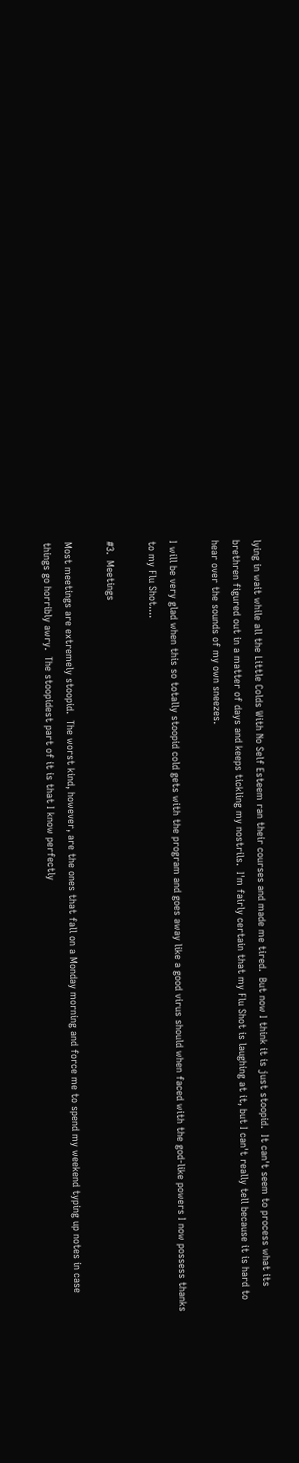lying in wait while all the Little Colds With No Self Esteem ran their courses and made me tired.  But now I think it is just stoopid.  It can't seem to process what its brethren figured out in a matter of days and keeps tickling my nostrils.  I'm fairly certain that my Flu Shot is laughing at it, but I can't really tell because it is hard to hear over the sounds of my own sneezes.

I will be very glad when this so totally stoopid cold gets with the program and goes away like a good virus should when faced with the god-like powers I now possess thanks to my Flu Shot....

#3.  Meetings

Most meetings are extremely stoopid.  The worst kind, however, are the ones that fall on a Monday morning and force me to spend my weekend typing up notes in case things go horribly awry.  The stoopidest part of it is that I know perfectly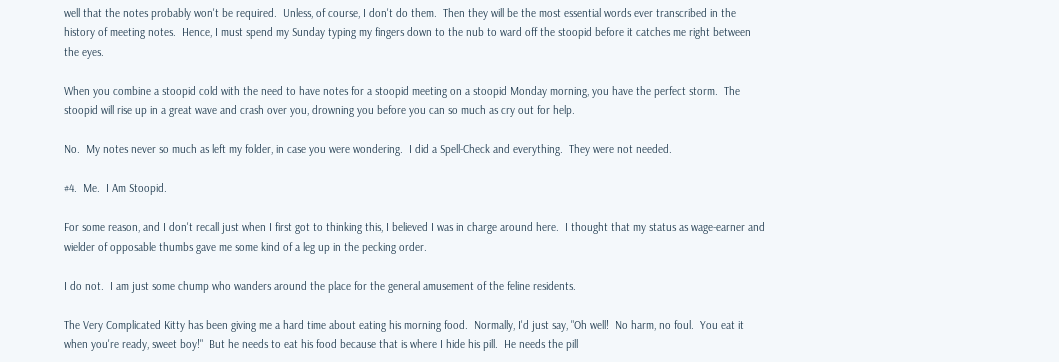well that the notes probably won't be required.  Unless, of course, I don't do them.  Then they will be the most essential words ever transcribed in the history of meeting notes.  Hence, I must spend my Sunday typing my fingers down to the nub to ward off the stoopid before it catches me right between the eyes.

When you combine a stoopid cold with the need to have notes for a stoopid meeting on a stoopid Monday morning, you have the perfect storm.  The stoopid will rise up in a great wave and crash over you, drowning you before you can so much as cry out for help.

No.  My notes never so much as left my folder, in case you were wondering.  I did a Spell-Check and everything.  They were not needed.

#4.  Me.  I Am Stoopid.

For some reason, and I don't recall just when I first got to thinking this, I believed I was in charge around here.  I thought that my status as wage-earner and wielder of opposable thumbs gave me some kind of a leg up in the pecking order.

I do not.  I am just some chump who wanders around the place for the general amusement of the feline residents.

The Very Complicated Kitty has been giving me a hard time about eating his morning food.  Normally, I'd just say, "Oh well!  No harm, no foul.  You eat it when you're ready, sweet boy!"  But he needs to eat his food because that is where I hide his pill.  He needs the pill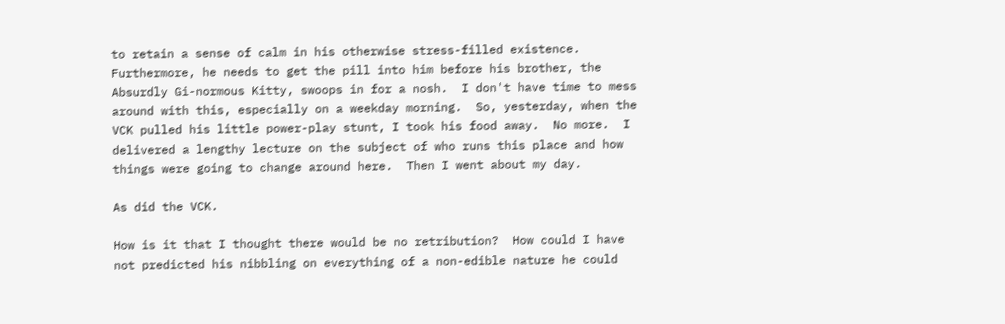to retain a sense of calm in his otherwise stress-filled existence.  Furthermore, he needs to get the pill into him before his brother, the Absurdly Gi-normous Kitty, swoops in for a nosh.  I don't have time to mess around with this, especially on a weekday morning.  So, yesterday, when the VCK pulled his little power-play stunt, I took his food away.  No more.  I delivered a lengthy lecture on the subject of who runs this place and how things were going to change around here.  Then I went about my day.

As did the VCK.

How is it that I thought there would be no retribution?  How could I have not predicted his nibbling on everything of a non-edible nature he could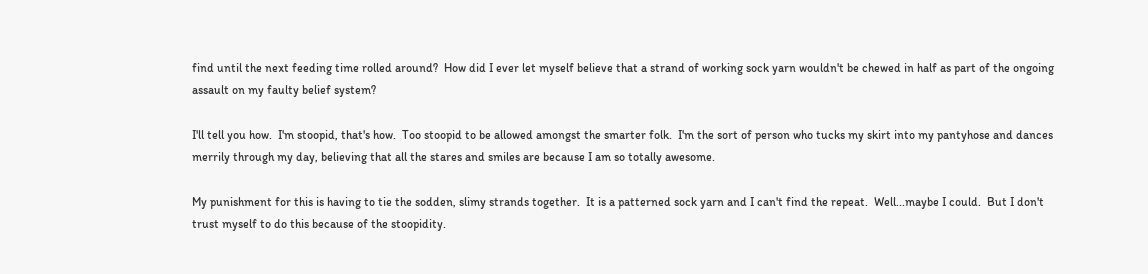find until the next feeding time rolled around?  How did I ever let myself believe that a strand of working sock yarn wouldn't be chewed in half as part of the ongoing assault on my faulty belief system?

I'll tell you how.  I'm stoopid, that's how.  Too stoopid to be allowed amongst the smarter folk.  I'm the sort of person who tucks my skirt into my pantyhose and dances merrily through my day, believing that all the stares and smiles are because I am so totally awesome.

My punishment for this is having to tie the sodden, slimy strands together.  It is a patterned sock yarn and I can't find the repeat.  Well...maybe I could.  But I don't trust myself to do this because of the stoopidity.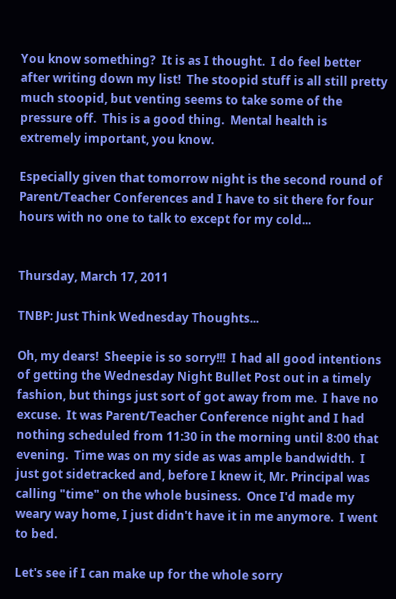You know something?  It is as I thought.  I do feel better after writing down my list!  The stoopid stuff is all still pretty much stoopid, but venting seems to take some of the pressure off.  This is a good thing.  Mental health is extremely important, you know.

Especially given that tomorrow night is the second round of Parent/Teacher Conferences and I have to sit there for four hours with no one to talk to except for my cold...


Thursday, March 17, 2011

TNBP: Just Think Wednesday Thoughts...

Oh, my dears!  Sheepie is so sorry!!!  I had all good intentions of getting the Wednesday Night Bullet Post out in a timely fashion, but things just sort of got away from me.  I have no excuse.  It was Parent/Teacher Conference night and I had nothing scheduled from 11:30 in the morning until 8:00 that evening.  Time was on my side as was ample bandwidth.  I just got sidetracked and, before I knew it, Mr. Principal was calling "time" on the whole business.  Once I'd made my weary way home, I just didn't have it in me anymore.  I went to bed.

Let's see if I can make up for the whole sorry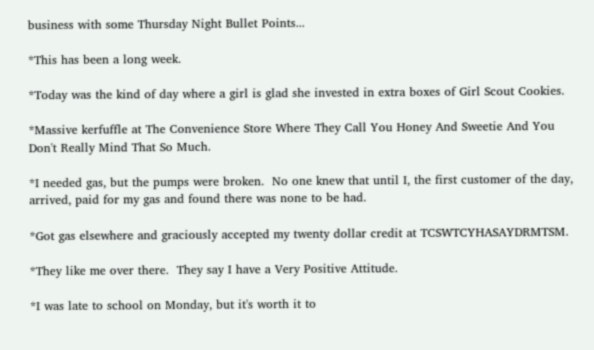business with some Thursday Night Bullet Points...

*This has been a long week.

*Today was the kind of day where a girl is glad she invested in extra boxes of Girl Scout Cookies.

*Massive kerfuffle at The Convenience Store Where They Call You Honey And Sweetie And You Don't Really Mind That So Much.

*I needed gas, but the pumps were broken.  No one knew that until I, the first customer of the day, arrived, paid for my gas and found there was none to be had.

*Got gas elsewhere and graciously accepted my twenty dollar credit at TCSWTCYHASAYDRMTSM.

*They like me over there.  They say I have a Very Positive Attitude.

*I was late to school on Monday, but it's worth it to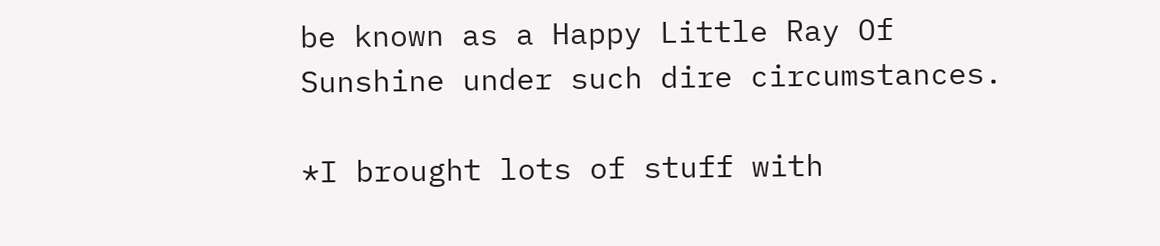be known as a Happy Little Ray Of Sunshine under such dire circumstances.

*I brought lots of stuff with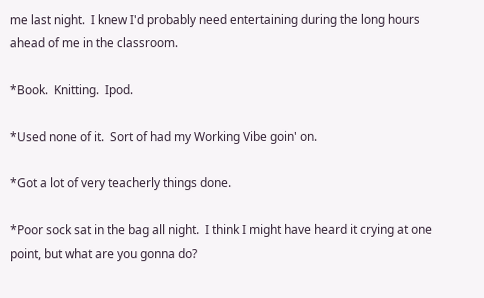me last night.  I knew I'd probably need entertaining during the long hours ahead of me in the classroom.

*Book.  Knitting.  Ipod.

*Used none of it.  Sort of had my Working Vibe goin' on.

*Got a lot of very teacherly things done.

*Poor sock sat in the bag all night.  I think I might have heard it crying at one point, but what are you gonna do?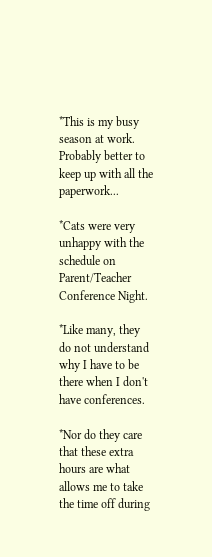*This is my busy season at work.  Probably better to keep up with all the paperwork...

*Cats were very unhappy with the schedule on Parent/Teacher Conference Night.

*Like many, they do not understand why I have to be there when I don't have conferences.

*Nor do they care that these extra hours are what allows me to take the time off during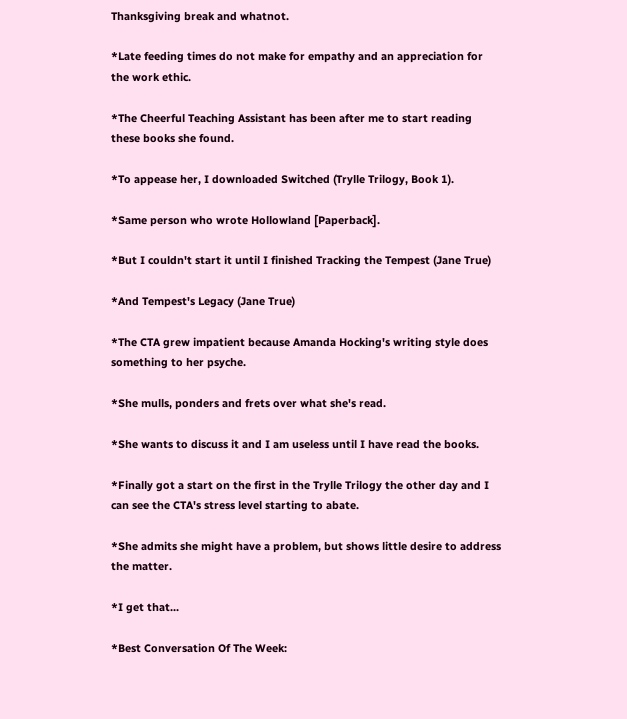Thanksgiving break and whatnot.

*Late feeding times do not make for empathy and an appreciation for the work ethic.

*The Cheerful Teaching Assistant has been after me to start reading these books she found.

*To appease her, I downloaded Switched (Trylle Trilogy, Book 1).

*Same person who wrote Hollowland [Paperback].

*But I couldn't start it until I finished Tracking the Tempest (Jane True)

*And Tempest's Legacy (Jane True)

*The CTA grew impatient because Amanda Hocking's writing style does something to her psyche.

*She mulls, ponders and frets over what she's read.

*She wants to discuss it and I am useless until I have read the books.

*Finally got a start on the first in the Trylle Trilogy the other day and I can see the CTA's stress level starting to abate.

*She admits she might have a problem, but shows little desire to address the matter.

*I get that...

*Best Conversation Of The Week: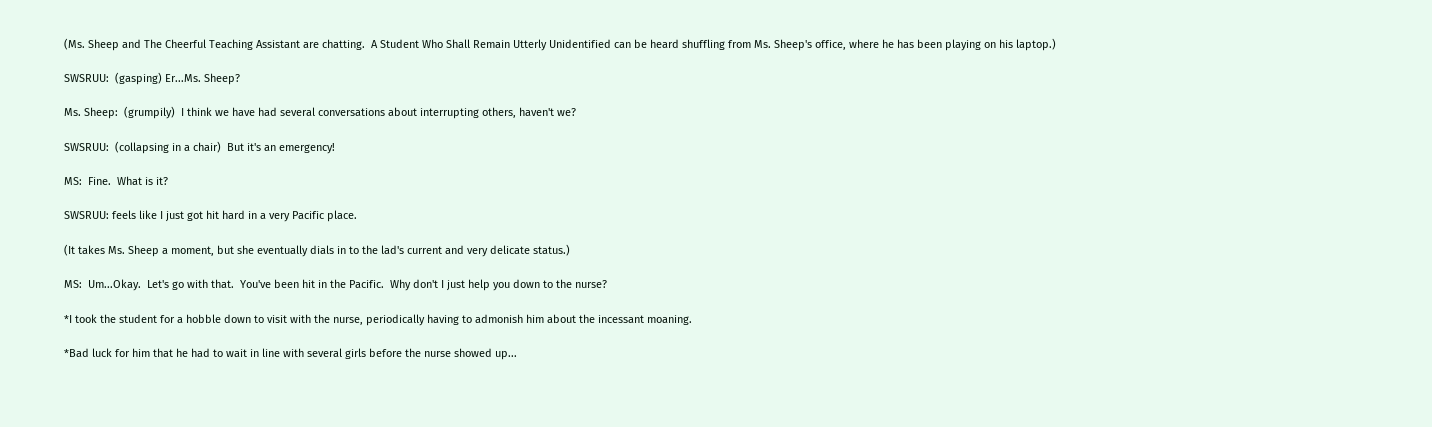(Ms. Sheep and The Cheerful Teaching Assistant are chatting.  A Student Who Shall Remain Utterly Unidentified can be heard shuffling from Ms. Sheep's office, where he has been playing on his laptop.)

SWSRUU:  (gasping) Er...Ms. Sheep?

Ms. Sheep:  (grumpily)  I think we have had several conversations about interrupting others, haven't we?

SWSRUU:  (collapsing in a chair)  But it's an emergency!

MS:  Fine.  What is it?

SWSRUU: feels like I just got hit hard in a very Pacific place.

(It takes Ms. Sheep a moment, but she eventually dials in to the lad's current and very delicate status.)

MS:  Um...Okay.  Let's go with that.  You've been hit in the Pacific.  Why don't I just help you down to the nurse?

*I took the student for a hobble down to visit with the nurse, periodically having to admonish him about the incessant moaning.

*Bad luck for him that he had to wait in line with several girls before the nurse showed up...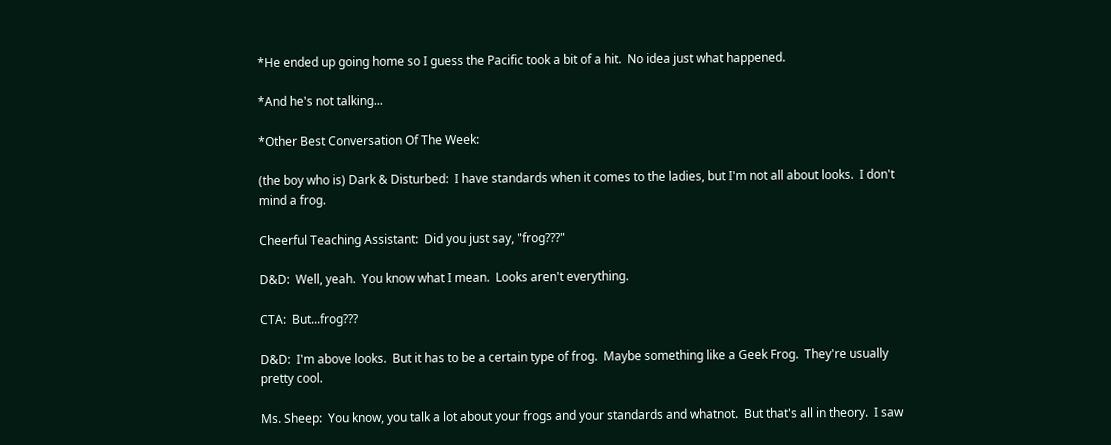*He ended up going home so I guess the Pacific took a bit of a hit.  No idea just what happened.

*And he's not talking...

*Other Best Conversation Of The Week:

(the boy who is) Dark & Disturbed:  I have standards when it comes to the ladies, but I'm not all about looks.  I don't mind a frog.

Cheerful Teaching Assistant:  Did you just say, "frog???"

D&D:  Well, yeah.  You know what I mean.  Looks aren't everything.

CTA:  But...frog???

D&D:  I'm above looks.  But it has to be a certain type of frog.  Maybe something like a Geek Frog.  They're usually pretty cool.

Ms. Sheep:  You know, you talk a lot about your frogs and your standards and whatnot.  But that's all in theory.  I saw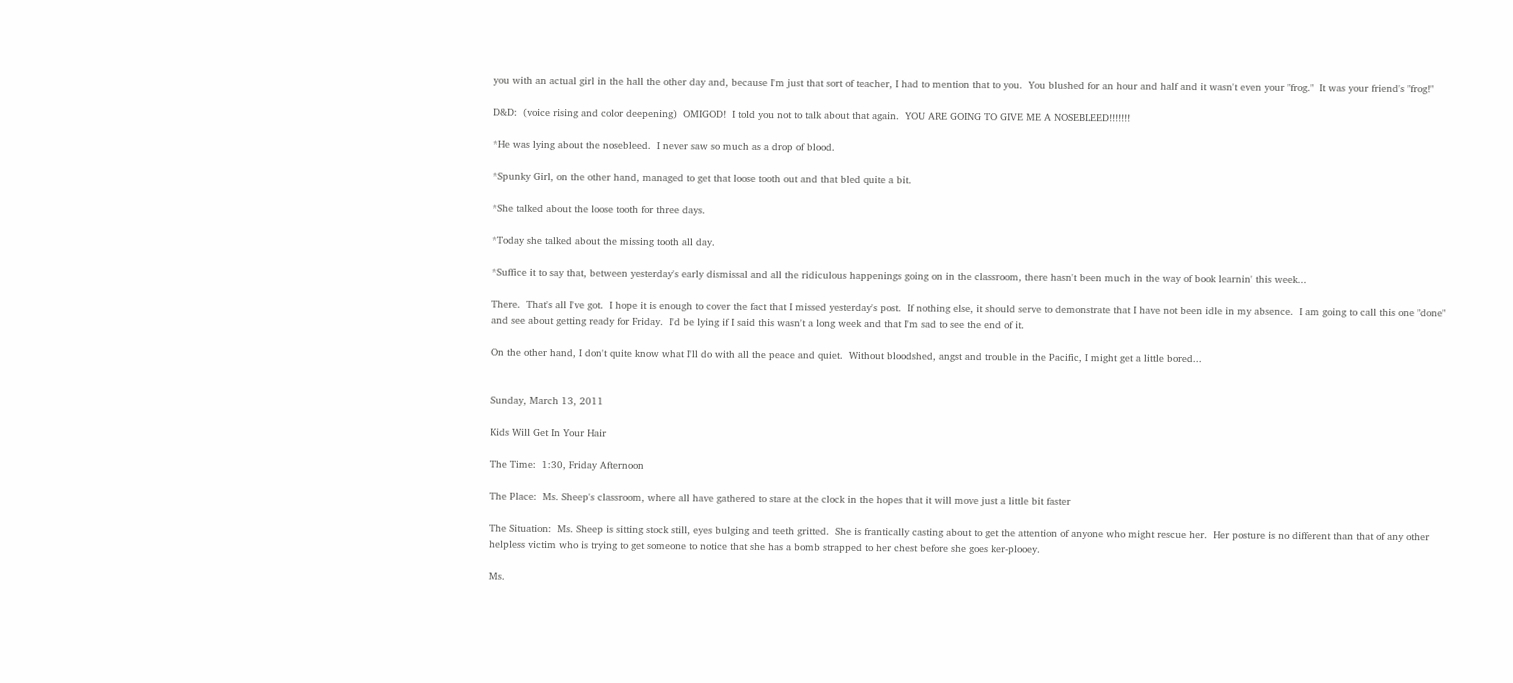you with an actual girl in the hall the other day and, because I'm just that sort of teacher, I had to mention that to you.  You blushed for an hour and half and it wasn't even your "frog."  It was your friend's "frog!"

D&D:  (voice rising and color deepening)  OMIGOD!  I told you not to talk about that again.  YOU ARE GOING TO GIVE ME A NOSEBLEED!!!!!!!

*He was lying about the nosebleed.  I never saw so much as a drop of blood.

*Spunky Girl, on the other hand, managed to get that loose tooth out and that bled quite a bit.

*She talked about the loose tooth for three days.

*Today she talked about the missing tooth all day.

*Suffice it to say that, between yesterday's early dismissal and all the ridiculous happenings going on in the classroom, there hasn't been much in the way of book learnin' this week...

There.  That's all I've got.  I hope it is enough to cover the fact that I missed yesterday's post.  If nothing else, it should serve to demonstrate that I have not been idle in my absence.  I am going to call this one "done" and see about getting ready for Friday.  I'd be lying if I said this wasn't a long week and that I'm sad to see the end of it.

On the other hand, I don't quite know what I'll do with all the peace and quiet.  Without bloodshed, angst and trouble in the Pacific, I might get a little bored...


Sunday, March 13, 2011

Kids Will Get In Your Hair

The Time:  1:30, Friday Afternoon

The Place:  Ms. Sheep's classroom, where all have gathered to stare at the clock in the hopes that it will move just a little bit faster

The Situation:  Ms. Sheep is sitting stock still, eyes bulging and teeth gritted.  She is frantically casting about to get the attention of anyone who might rescue her.  Her posture is no different than that of any other helpless victim who is trying to get someone to notice that she has a bomb strapped to her chest before she goes ker-plooey.

Ms.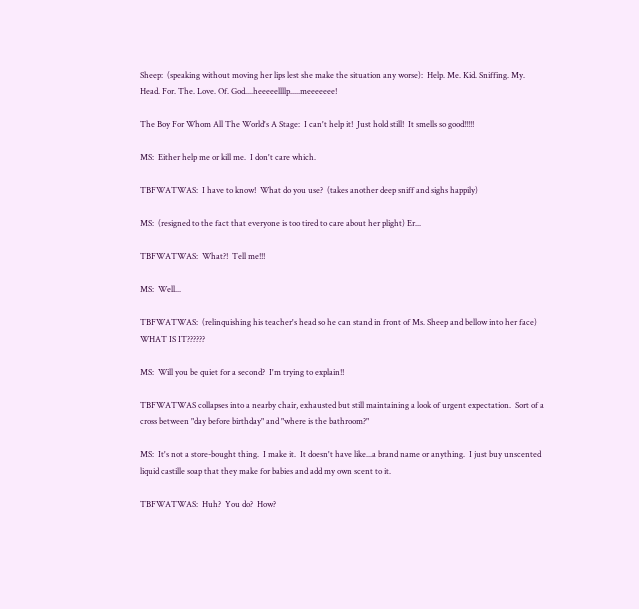Sheep:  (speaking without moving her lips lest she make the situation any worse):  Help. Me. Kid. Sniffing. My. Head. For. The. Love. Of. God....heeeeellllp.....meeeeeee!

The Boy For Whom All The World's A Stage:  I can't help it!  Just hold still!  It smells so good!!!!!

MS:  Either help me or kill me.  I don't care which.

TBFWATWAS:  I have to know!  What do you use?  (takes another deep sniff and sighs happily)

MS:  (resigned to the fact that everyone is too tired to care about her plight) Er...

TBFWATWAS:  What?!  Tell me!!!

MS:  Well...

TBFWATWAS:  (relinquishing his teacher's head so he can stand in front of Ms. Sheep and bellow into her face)  WHAT IS IT??????

MS:  Will you be quiet for a second?  I'm trying to explain!!

TBFWATWAS collapses into a nearby chair, exhausted but still maintaining a look of urgent expectation.  Sort of a cross between "day before birthday" and "where is the bathroom?"

MS:  It's not a store-bought thing.  I make it.  It doesn't have like...a brand name or anything.  I just buy unscented liquid castille soap that they make for babies and add my own scent to it.

TBFWATWAS:  Huh?  You do?  How?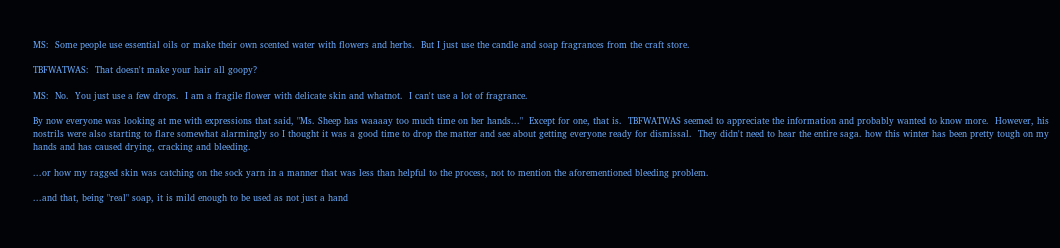MS:  Some people use essential oils or make their own scented water with flowers and herbs.  But I just use the candle and soap fragrances from the craft store.

TBFWATWAS:  That doesn't make your hair all goopy?

MS:  No.  You just use a few drops.  I am a fragile flower with delicate skin and whatnot.  I can't use a lot of fragrance.

By now everyone was looking at me with expressions that said, "Ms. Sheep has waaaay too much time on her hands..."  Except for one, that is.  TBFWATWAS seemed to appreciate the information and probably wanted to know more.  However, his nostrils were also starting to flare somewhat alarmingly so I thought it was a good time to drop the matter and see about getting everyone ready for dismissal.  They didn't need to hear the entire saga. how this winter has been pretty tough on my hands and has caused drying, cracking and bleeding.

...or how my ragged skin was catching on the sock yarn in a manner that was less than helpful to the process, not to mention the aforementioned bleeding problem.

...and that, being "real" soap, it is mild enough to be used as not just a hand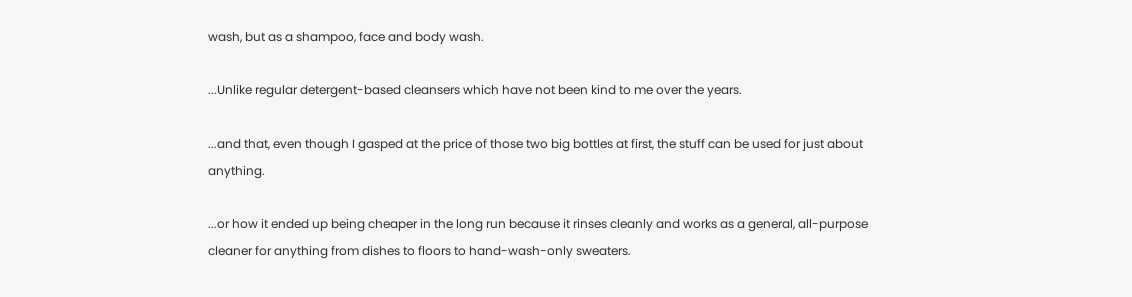wash, but as a shampoo, face and body wash.

...Unlike regular detergent-based cleansers which have not been kind to me over the years.

...and that, even though I gasped at the price of those two big bottles at first, the stuff can be used for just about anything.

...or how it ended up being cheaper in the long run because it rinses cleanly and works as a general, all-purpose cleaner for anything from dishes to floors to hand-wash-only sweaters.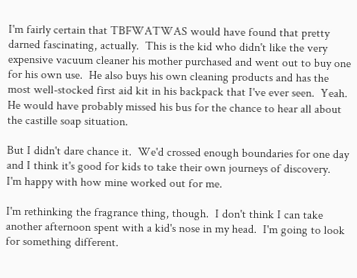I'm fairly certain that TBFWATWAS would have found that pretty darned fascinating, actually.  This is the kid who didn't like the very expensive vacuum cleaner his mother purchased and went out to buy one for his own use.  He also buys his own cleaning products and has the most well-stocked first aid kit in his backpack that I've ever seen.  Yeah.  He would have probably missed his bus for the chance to hear all about the castille soap situation.

But I didn't dare chance it.  We'd crossed enough boundaries for one day and I think it's good for kids to take their own journeys of discovery.  I'm happy with how mine worked out for me.

I'm rethinking the fragrance thing, though.  I don't think I can take another afternoon spent with a kid's nose in my head.  I'm going to look for something different.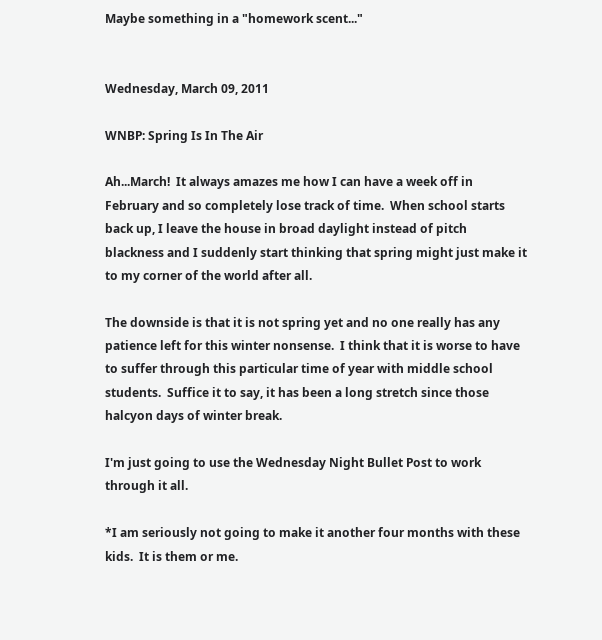Maybe something in a "homework scent..."


Wednesday, March 09, 2011

WNBP: Spring Is In The Air

Ah...March!  It always amazes me how I can have a week off in February and so completely lose track of time.  When school starts back up, I leave the house in broad daylight instead of pitch blackness and I suddenly start thinking that spring might just make it to my corner of the world after all.

The downside is that it is not spring yet and no one really has any patience left for this winter nonsense.  I think that it is worse to have to suffer through this particular time of year with middle school students.  Suffice it to say, it has been a long stretch since those halcyon days of winter break.

I'm just going to use the Wednesday Night Bullet Post to work through it all.

*I am seriously not going to make it another four months with these kids.  It is them or me.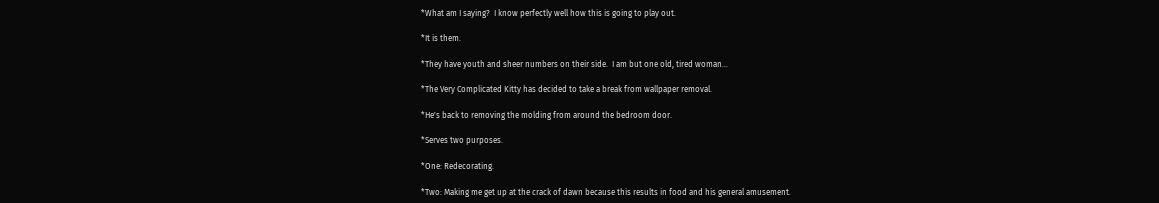*What am I saying?  I know perfectly well how this is going to play out.

*It is them.

*They have youth and sheer numbers on their side.  I am but one old, tired woman...

*The Very Complicated Kitty has decided to take a break from wallpaper removal.

*He's back to removing the molding from around the bedroom door.

*Serves two purposes.

*One: Redecorating.

*Two: Making me get up at the crack of dawn because this results in food and his general amusement.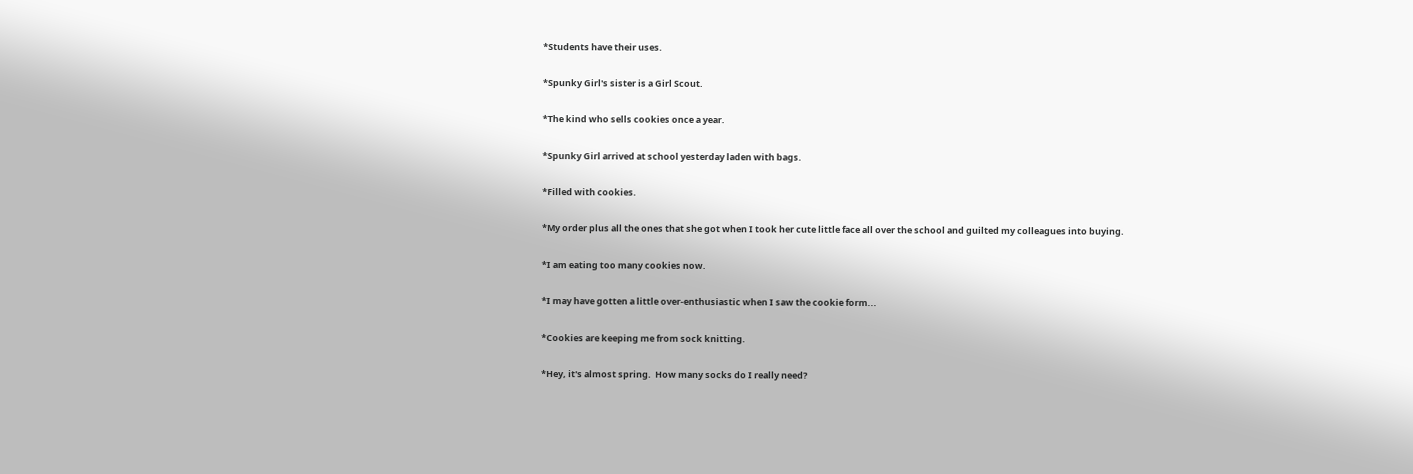*Students have their uses.

*Spunky Girl's sister is a Girl Scout.

*The kind who sells cookies once a year.

*Spunky Girl arrived at school yesterday laden with bags.

*Filled with cookies.

*My order plus all the ones that she got when I took her cute little face all over the school and guilted my colleagues into buying.

*I am eating too many cookies now.

*I may have gotten a little over-enthusiastic when I saw the cookie form...

*Cookies are keeping me from sock knitting.

*Hey, it's almost spring.  How many socks do I really need?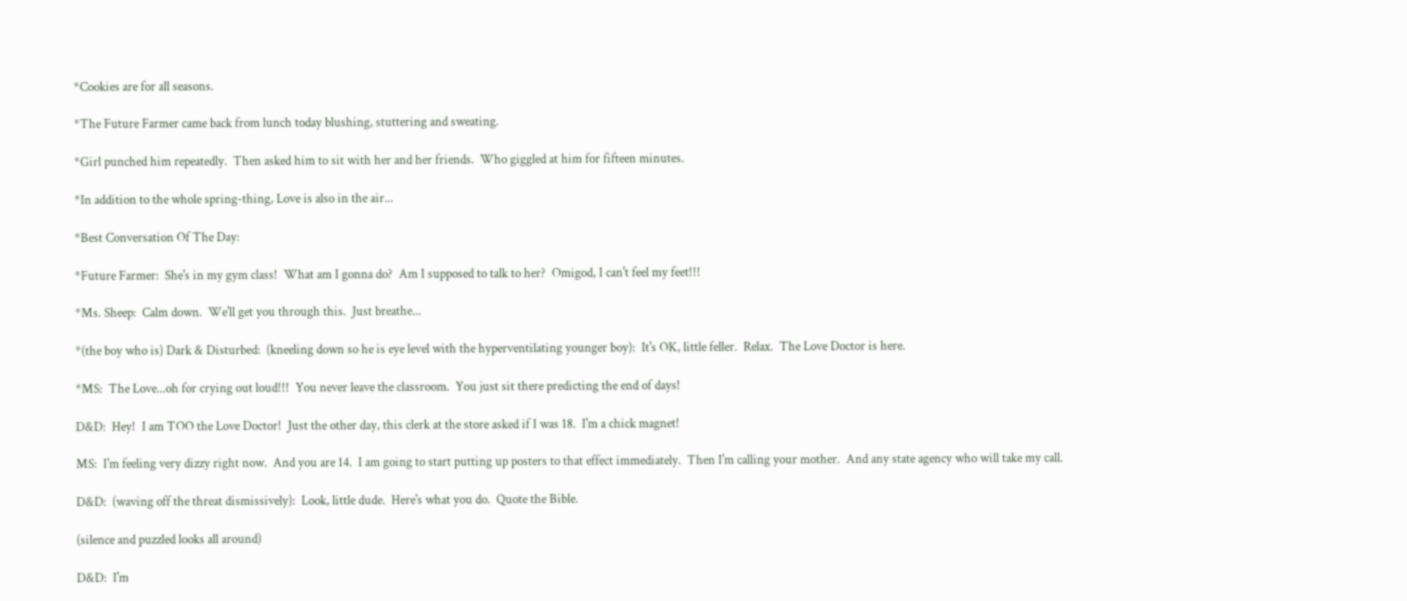*Cookies are for all seasons.

*The Future Farmer came back from lunch today blushing, stuttering and sweating.

*Girl punched him repeatedly.  Then asked him to sit with her and her friends.  Who giggled at him for fifteen minutes.

*In addition to the whole spring-thing, Love is also in the air...

*Best Conversation Of The Day:

*Future Farmer:  She's in my gym class!  What am I gonna do?  Am I supposed to talk to her?  Omigod, I can't feel my feet!!!

*Ms. Sheep:  Calm down.  We'll get you through this.  Just breathe...

*(the boy who is) Dark & Disturbed:  (kneeling down so he is eye level with the hyperventilating younger boy):  It's OK, little feller.  Relax.  The Love Doctor is here.

*MS:  The Love...oh for crying out loud!!!  You never leave the classroom.  You just sit there predicting the end of days!

D&D:  Hey!  I am TOO the Love Doctor!  Just the other day, this clerk at the store asked if I was 18.  I'm a chick magnet!

MS:  I'm feeling very dizzy right now.  And you are 14.  I am going to start putting up posters to that effect immediately.  Then I'm calling your mother.  And any state agency who will take my call.

D&D:  (waving off the threat dismissively):  Look, little dude.  Here's what you do.  Quote the Bible.

(silence and puzzled looks all around)

D&D:  I'm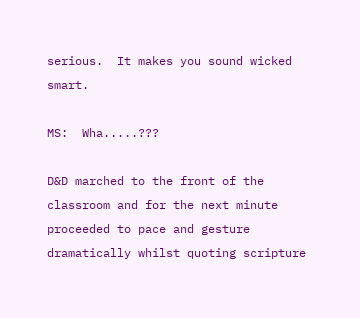serious.  It makes you sound wicked smart.

MS:  Wha.....???

D&D marched to the front of the classroom and for the next minute proceeded to pace and gesture dramatically whilst quoting scripture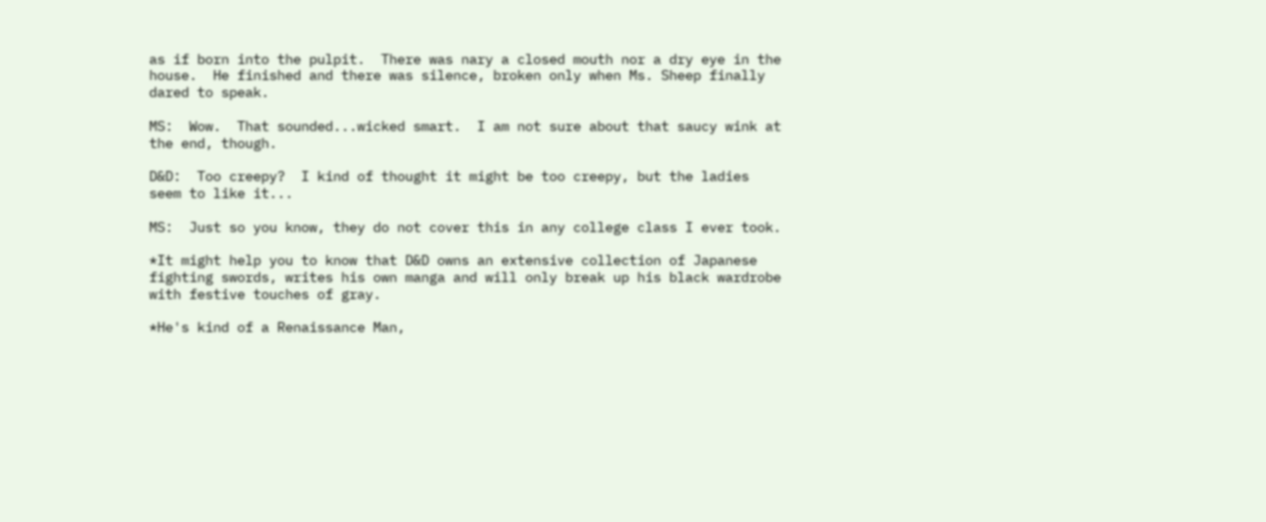as if born into the pulpit.  There was nary a closed mouth nor a dry eye in the house.  He finished and there was silence, broken only when Ms. Sheep finally dared to speak.

MS:  Wow.  That sounded...wicked smart.  I am not sure about that saucy wink at the end, though.

D&D:  Too creepy?  I kind of thought it might be too creepy, but the ladies seem to like it...

MS:  Just so you know, they do not cover this in any college class I ever took.

*It might help you to know that D&D owns an extensive collection of Japanese fighting swords, writes his own manga and will only break up his black wardrobe with festive touches of gray.

*He's kind of a Renaissance Man,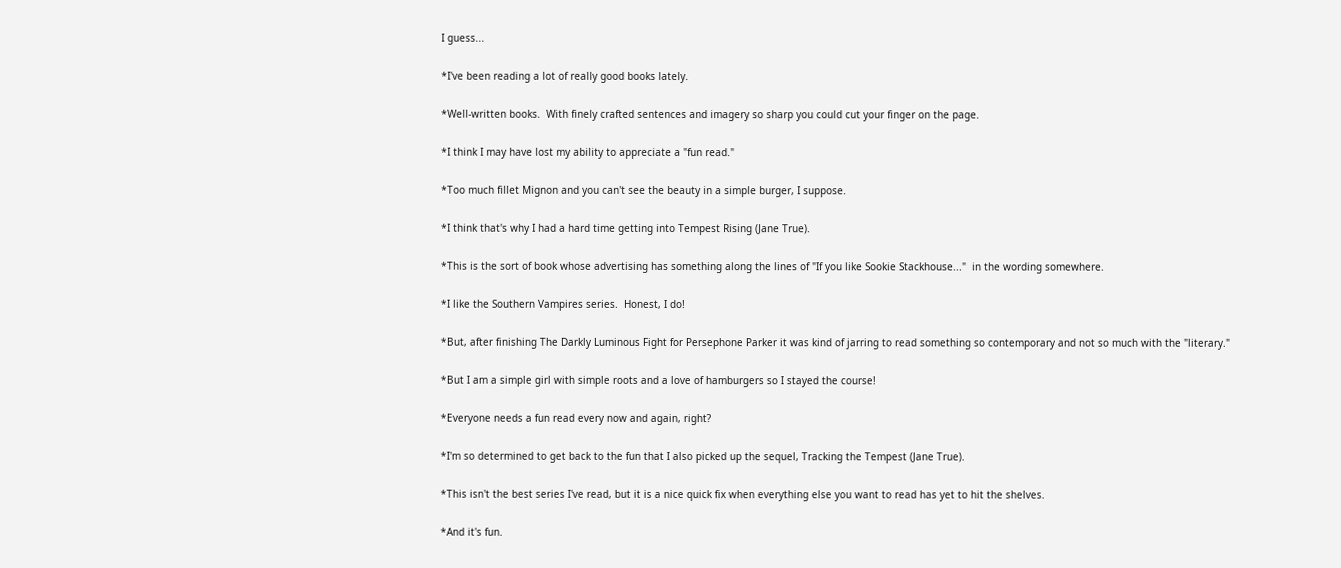I guess...

*I've been reading a lot of really good books lately.

*Well-written books.  With finely crafted sentences and imagery so sharp you could cut your finger on the page.

*I think I may have lost my ability to appreciate a "fun read."

*Too much fillet Mignon and you can't see the beauty in a simple burger, I suppose.

*I think that's why I had a hard time getting into Tempest Rising (Jane True).

*This is the sort of book whose advertising has something along the lines of "If you like Sookie Stackhouse..."  in the wording somewhere.

*I like the Southern Vampires series.  Honest, I do!

*But, after finishing The Darkly Luminous Fight for Persephone Parker it was kind of jarring to read something so contemporary and not so much with the "literary."

*But I am a simple girl with simple roots and a love of hamburgers so I stayed the course!

*Everyone needs a fun read every now and again, right?

*I'm so determined to get back to the fun that I also picked up the sequel, Tracking the Tempest (Jane True).

*This isn't the best series I've read, but it is a nice quick fix when everything else you want to read has yet to hit the shelves.

*And it's fun.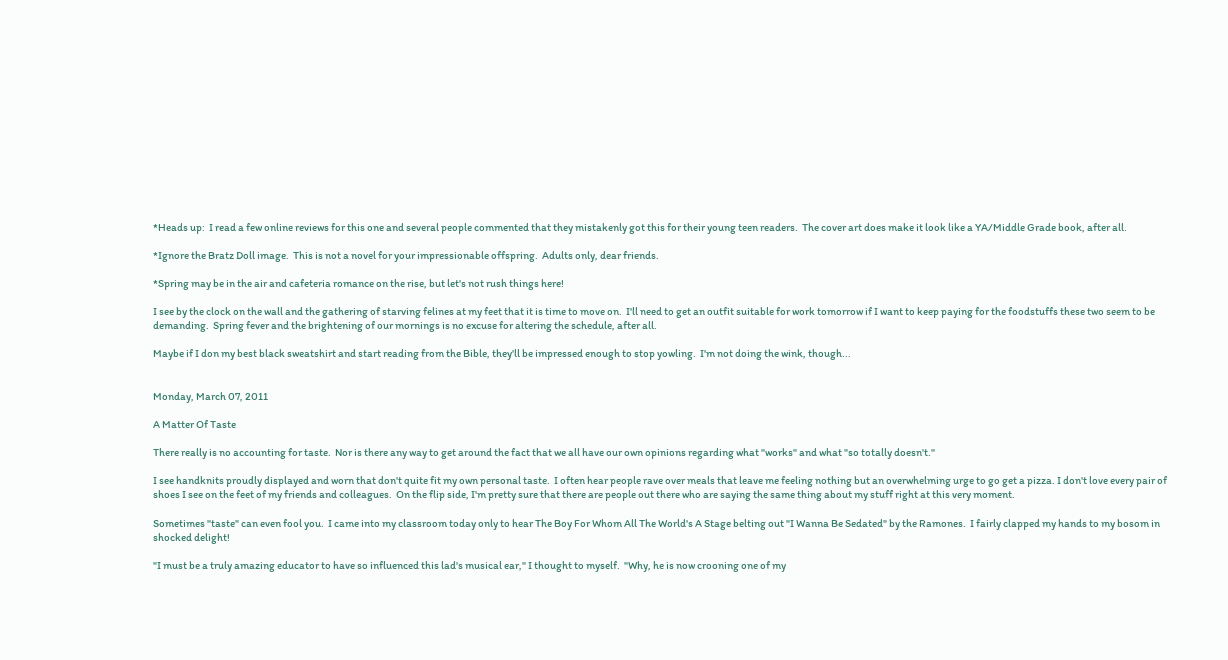*Heads up:  I read a few online reviews for this one and several people commented that they mistakenly got this for their young teen readers.  The cover art does make it look like a YA/Middle Grade book, after all.

*Ignore the Bratz Doll image.  This is not a novel for your impressionable offspring.  Adults only, dear friends.

*Spring may be in the air and cafeteria romance on the rise, but let's not rush things here!

I see by the clock on the wall and the gathering of starving felines at my feet that it is time to move on.  I'll need to get an outfit suitable for work tomorrow if I want to keep paying for the foodstuffs these two seem to be demanding.  Spring fever and the brightening of our mornings is no excuse for altering the schedule, after all.

Maybe if I don my best black sweatshirt and start reading from the Bible, they'll be impressed enough to stop yowling.  I'm not doing the wink, though...


Monday, March 07, 2011

A Matter Of Taste

There really is no accounting for taste.  Nor is there any way to get around the fact that we all have our own opinions regarding what "works" and what "so totally doesn't."

I see handknits proudly displayed and worn that don't quite fit my own personal taste.  I often hear people rave over meals that leave me feeling nothing but an overwhelming urge to go get a pizza. I don't love every pair of shoes I see on the feet of my friends and colleagues.  On the flip side, I'm pretty sure that there are people out there who are saying the same thing about my stuff right at this very moment.

Sometimes "taste" can even fool you.  I came into my classroom today only to hear The Boy For Whom All The World's A Stage belting out "I Wanna Be Sedated" by the Ramones.  I fairly clapped my hands to my bosom in shocked delight!

"I must be a truly amazing educator to have so influenced this lad's musical ear," I thought to myself.  "Why, he is now crooning one of my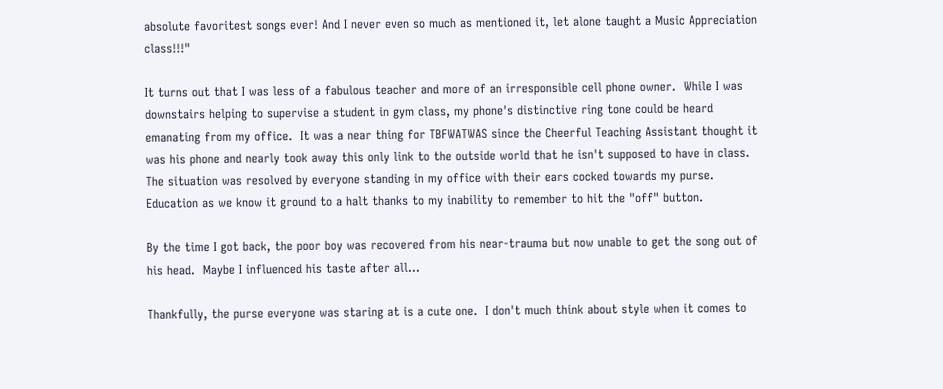absolute favoritest songs ever! And I never even so much as mentioned it, let alone taught a Music Appreciation class!!!"

It turns out that I was less of a fabulous teacher and more of an irresponsible cell phone owner.  While I was downstairs helping to supervise a student in gym class, my phone's distinctive ring tone could be heard emanating from my office.  It was a near thing for TBFWATWAS since the Cheerful Teaching Assistant thought it was his phone and nearly took away this only link to the outside world that he isn't supposed to have in class.  The situation was resolved by everyone standing in my office with their ears cocked towards my purse.  Education as we know it ground to a halt thanks to my inability to remember to hit the "off" button.

By the time I got back, the poor boy was recovered from his near-trauma but now unable to get the song out of his head.  Maybe I influenced his taste after all...

Thankfully, the purse everyone was staring at is a cute one.  I don't much think about style when it comes to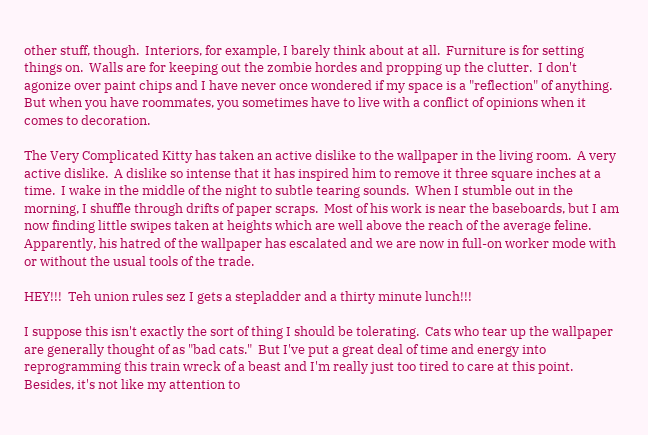other stuff, though.  Interiors, for example, I barely think about at all.  Furniture is for setting things on.  Walls are for keeping out the zombie hordes and propping up the clutter.  I don't agonize over paint chips and I have never once wondered if my space is a "reflection" of anything.  But when you have roommates, you sometimes have to live with a conflict of opinions when it comes to decoration.

The Very Complicated Kitty has taken an active dislike to the wallpaper in the living room.  A very active dislike.  A dislike so intense that it has inspired him to remove it three square inches at a time.  I wake in the middle of the night to subtle tearing sounds.  When I stumble out in the morning, I shuffle through drifts of paper scraps.  Most of his work is near the baseboards, but I am now finding little swipes taken at heights which are well above the reach of the average feline.  Apparently, his hatred of the wallpaper has escalated and we are now in full-on worker mode with or without the usual tools of the trade.

HEY!!!  Teh union rules sez I gets a stepladder and a thirty minute lunch!!!

I suppose this isn't exactly the sort of thing I should be tolerating.  Cats who tear up the wallpaper are generally thought of as "bad cats."  But I've put a great deal of time and energy into reprogramming this train wreck of a beast and I'm really just too tired to care at this point.  Besides, it's not like my attention to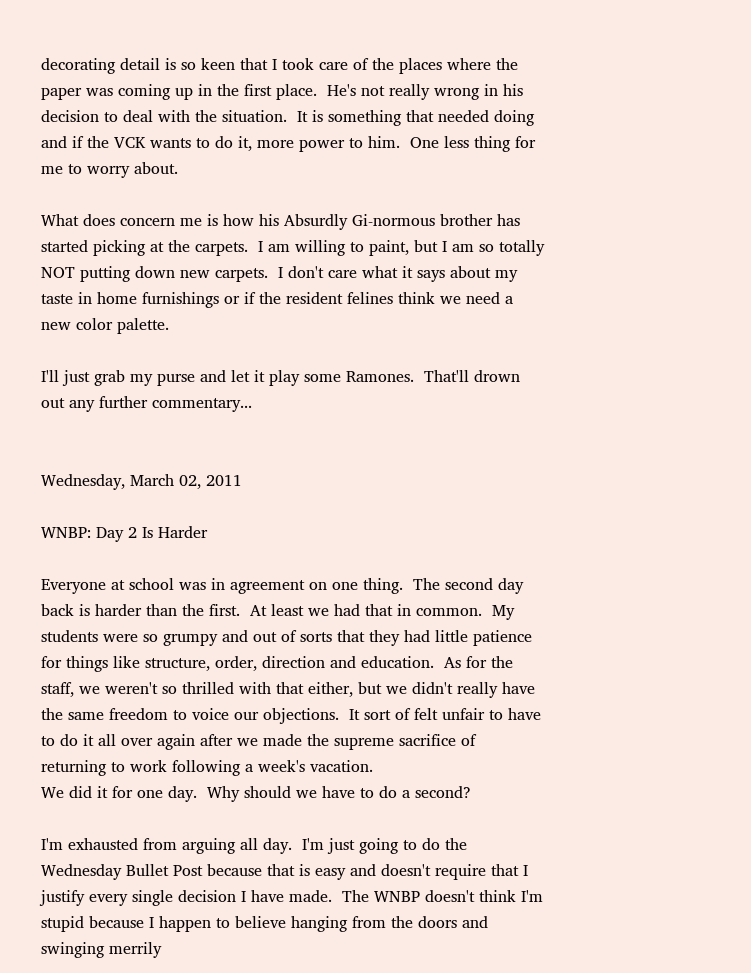decorating detail is so keen that I took care of the places where the paper was coming up in the first place.  He's not really wrong in his decision to deal with the situation.  It is something that needed doing and if the VCK wants to do it, more power to him.  One less thing for me to worry about.

What does concern me is how his Absurdly Gi-normous brother has started picking at the carpets.  I am willing to paint, but I am so totally NOT putting down new carpets.  I don't care what it says about my taste in home furnishings or if the resident felines think we need a new color palette.

I'll just grab my purse and let it play some Ramones.  That'll drown out any further commentary...


Wednesday, March 02, 2011

WNBP: Day 2 Is Harder

Everyone at school was in agreement on one thing.  The second day back is harder than the first.  At least we had that in common.  My students were so grumpy and out of sorts that they had little patience for things like structure, order, direction and education.  As for the staff, we weren't so thrilled with that either, but we didn't really have the same freedom to voice our objections.  It sort of felt unfair to have to do it all over again after we made the supreme sacrifice of returning to work following a week's vacation.
We did it for one day.  Why should we have to do a second?

I'm exhausted from arguing all day.  I'm just going to do the Wednesday Bullet Post because that is easy and doesn't require that I justify every single decision I have made.  The WNBP doesn't think I'm stupid because I happen to believe hanging from the doors and swinging merrily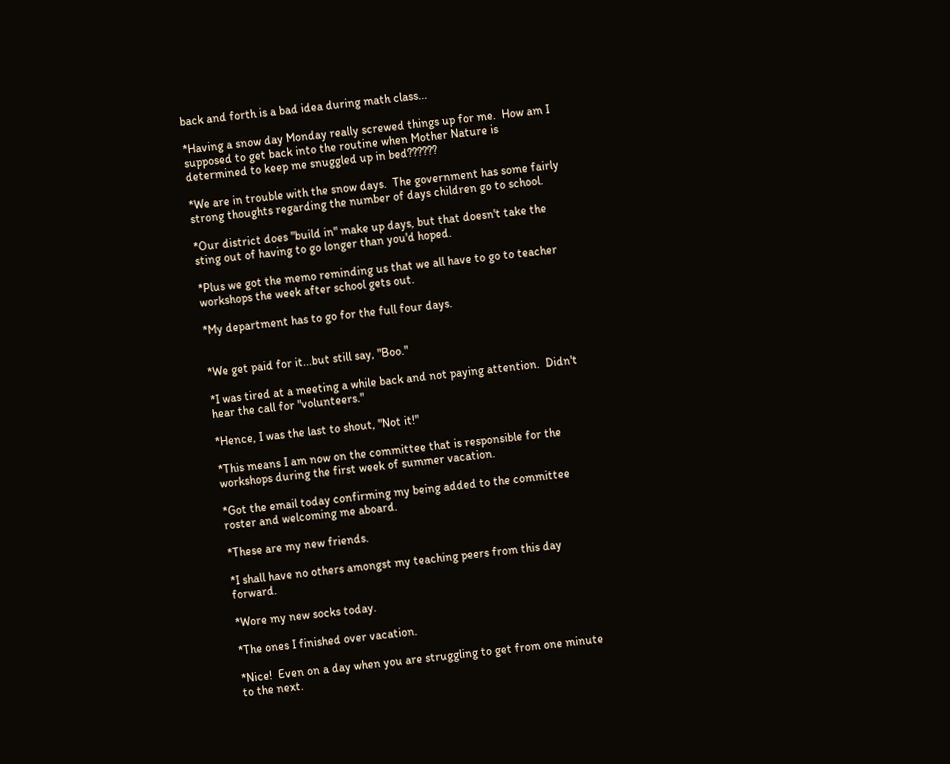back and forth is a bad idea during math class...

*Having a snow day Monday really screwed things up for me.  How am I supposed to get back into the routine when Mother Nature is determined to keep me snuggled up in bed??????

*We are in trouble with the snow days.  The government has some fairly strong thoughts regarding the number of days children go to school.

*Our district does "build in" make up days, but that doesn't take the sting out of having to go longer than you'd hoped.

*Plus we got the memo reminding us that we all have to go to teacher workshops the week after school gets out.

*My department has to go for the full four days.


*We get paid for it...but still say, "Boo."

*I was tired at a meeting a while back and not paying attention.  Didn't hear the call for "volunteers."

*Hence, I was the last to shout, "Not it!"

*This means I am now on the committee that is responsible for the workshops during the first week of summer vacation.

*Got the email today confirming my being added to the committee roster and welcoming me aboard.

*These are my new friends.

*I shall have no others amongst my teaching peers from this day forward.

*Wore my new socks today.

*The ones I finished over vacation.

*Nice!  Even on a day when you are struggling to get from one minute to the next.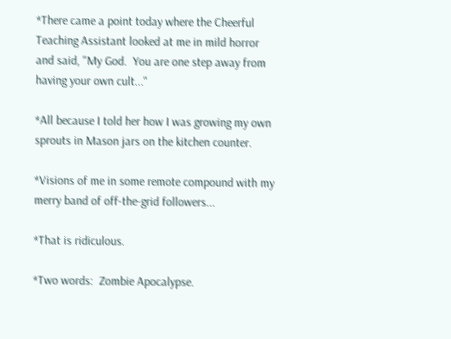*There came a point today where the Cheerful Teaching Assistant looked at me in mild horror and said, "My God.  You are one step away from having your own cult..."

*All because I told her how I was growing my own sprouts in Mason jars on the kitchen counter.

*Visions of me in some remote compound with my merry band of off-the-grid followers...

*That is ridiculous.

*Two words:  Zombie Apocalypse.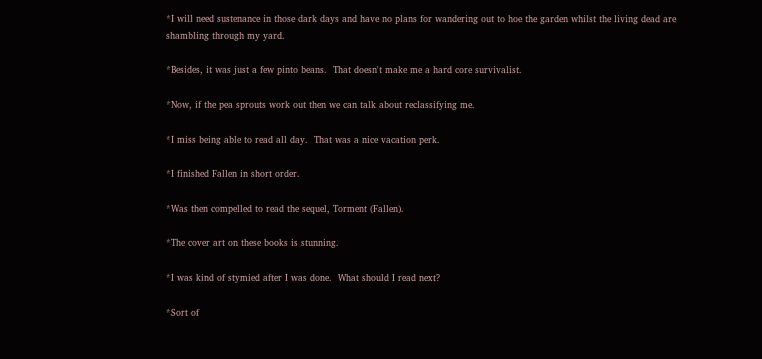*I will need sustenance in those dark days and have no plans for wandering out to hoe the garden whilst the living dead are shambling through my yard.

*Besides, it was just a few pinto beans.  That doesn't make me a hard core survivalist.

*Now, if the pea sprouts work out then we can talk about reclassifying me.

*I miss being able to read all day.  That was a nice vacation perk.

*I finished Fallen in short order.

*Was then compelled to read the sequel, Torment (Fallen).

*The cover art on these books is stunning.

*I was kind of stymied after I was done.  What should I read next?

*Sort of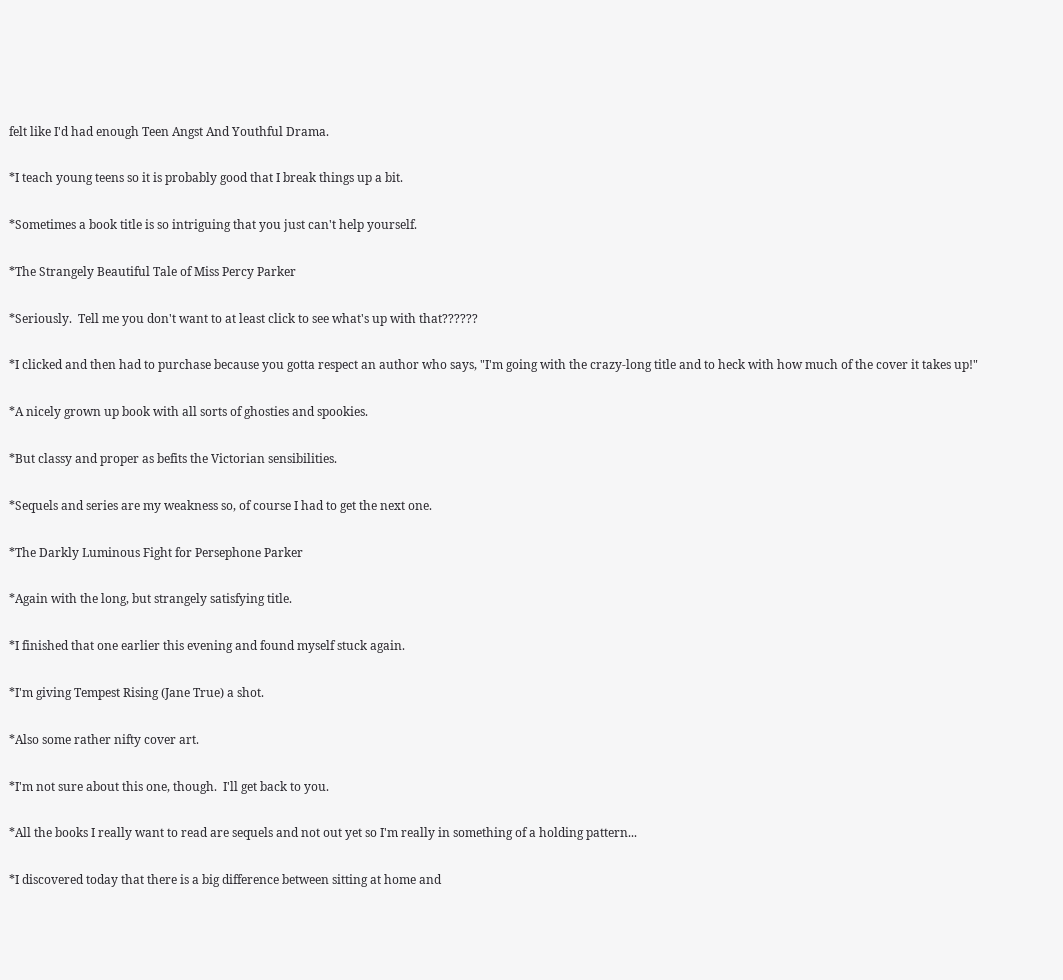felt like I'd had enough Teen Angst And Youthful Drama.

*I teach young teens so it is probably good that I break things up a bit.

*Sometimes a book title is so intriguing that you just can't help yourself.

*The Strangely Beautiful Tale of Miss Percy Parker

*Seriously.  Tell me you don't want to at least click to see what's up with that??????

*I clicked and then had to purchase because you gotta respect an author who says, "I'm going with the crazy-long title and to heck with how much of the cover it takes up!"

*A nicely grown up book with all sorts of ghosties and spookies.

*But classy and proper as befits the Victorian sensibilities.

*Sequels and series are my weakness so, of course I had to get the next one.

*The Darkly Luminous Fight for Persephone Parker

*Again with the long, but strangely satisfying title.

*I finished that one earlier this evening and found myself stuck again.

*I'm giving Tempest Rising (Jane True) a shot.

*Also some rather nifty cover art.

*I'm not sure about this one, though.  I'll get back to you.

*All the books I really want to read are sequels and not out yet so I'm really in something of a holding pattern...

*I discovered today that there is a big difference between sitting at home and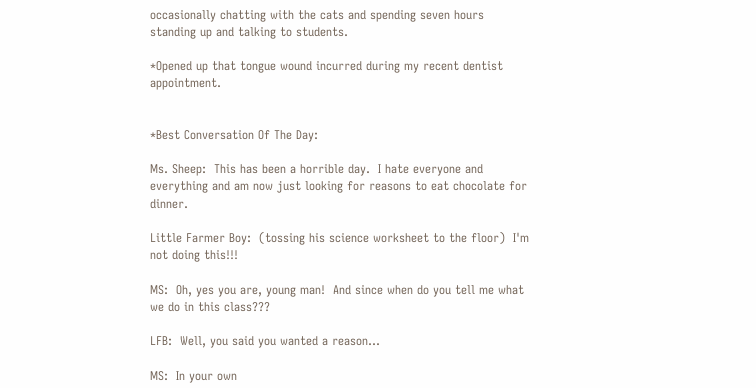occasionally chatting with the cats and spending seven hours standing up and talking to students.

*Opened up that tongue wound incurred during my recent dentist appointment.


*Best Conversation Of The Day:

Ms. Sheep:  This has been a horrible day.  I hate everyone and everything and am now just looking for reasons to eat chocolate for dinner.

Little Farmer Boy:  (tossing his science worksheet to the floor)  I'm not doing this!!!

MS:  Oh, yes you are, young man!  And since when do you tell me what we do in this class???

LFB:  Well, you said you wanted a reason...

MS:  In your own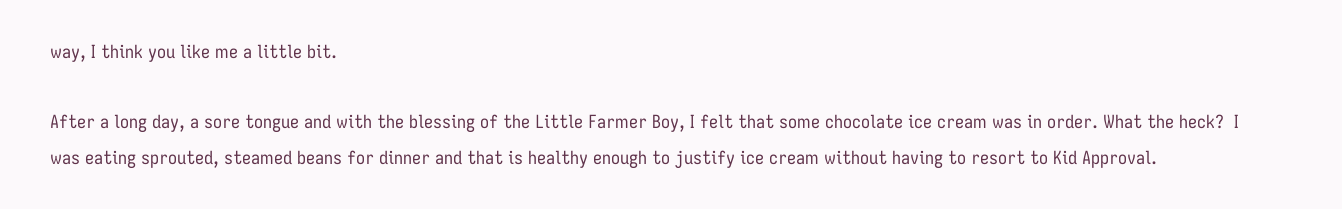way, I think you like me a little bit.

After a long day, a sore tongue and with the blessing of the Little Farmer Boy, I felt that some chocolate ice cream was in order. What the heck?  I was eating sprouted, steamed beans for dinner and that is healthy enough to justify ice cream without having to resort to Kid Approval.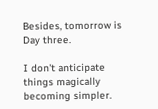Besides, tomorrow is Day three.

I don't anticipate things magically becoming simpler.